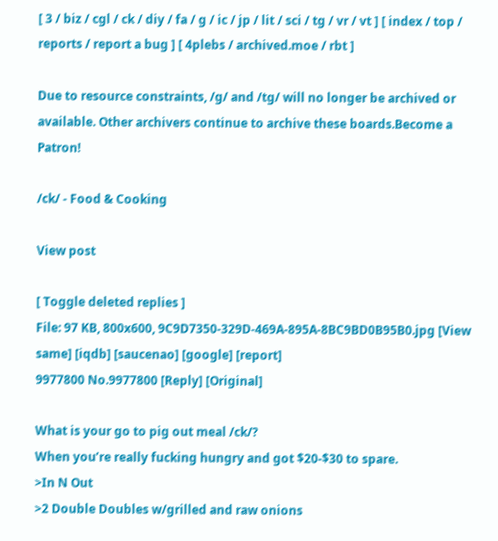[ 3 / biz / cgl / ck / diy / fa / g / ic / jp / lit / sci / tg / vr / vt ] [ index / top / reports / report a bug ] [ 4plebs / archived.moe / rbt ]

Due to resource constraints, /g/ and /tg/ will no longer be archived or available. Other archivers continue to archive these boards.Become a Patron!

/ck/ - Food & Cooking

View post

[ Toggle deleted replies ]
File: 97 KB, 800x600, 9C9D7350-329D-469A-895A-8BC9BD0B95B0.jpg [View same] [iqdb] [saucenao] [google] [report]
9977800 No.9977800 [Reply] [Original]

What is your go to pig out meal /ck/?
When you’re really fucking hungry and got $20-$30 to spare.
>In N Out
>2 Double Doubles w/grilled and raw onions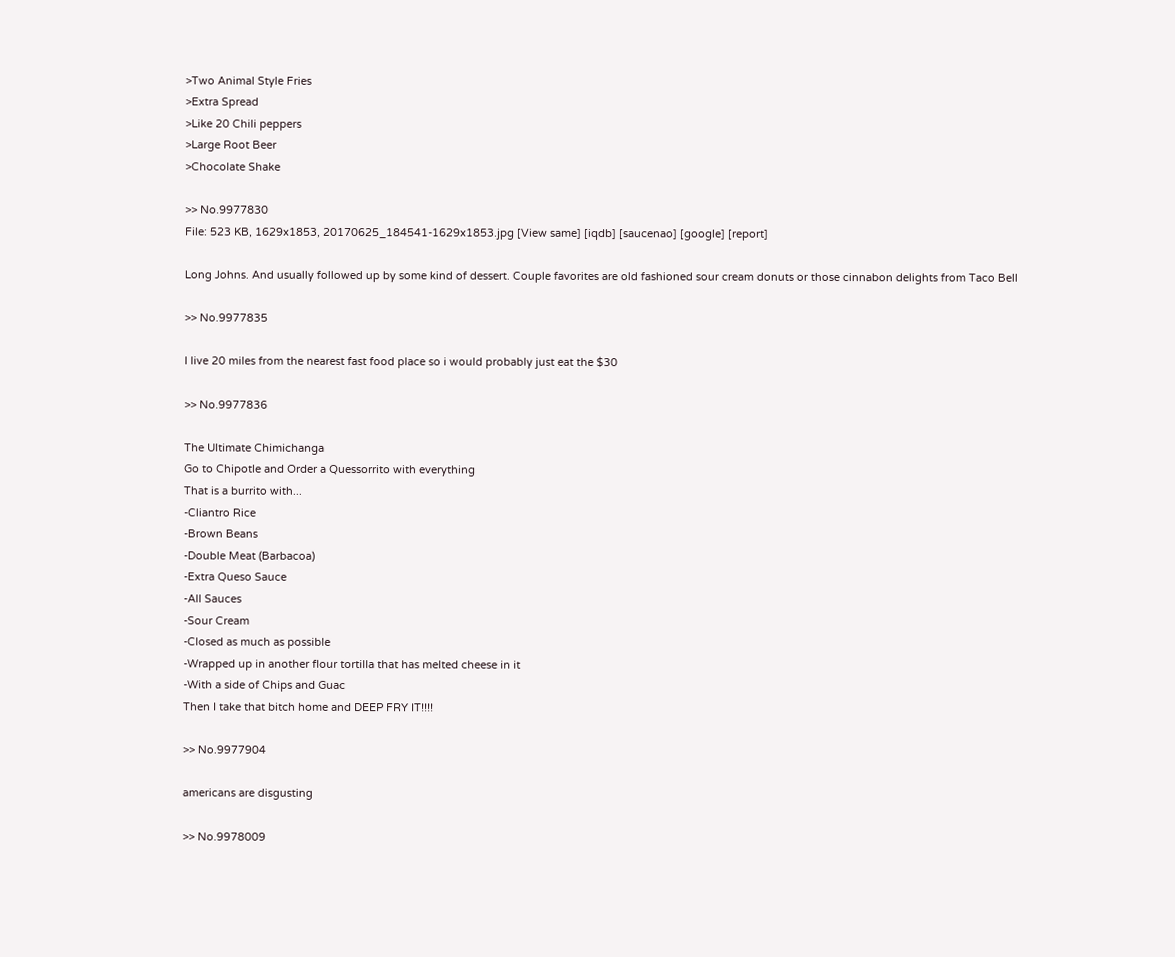>Two Animal Style Fries
>Extra Spread
>Like 20 Chili peppers
>Large Root Beer
>Chocolate Shake

>> No.9977830
File: 523 KB, 1629x1853, 20170625_184541-1629x1853.jpg [View same] [iqdb] [saucenao] [google] [report]

Long Johns. And usually followed up by some kind of dessert. Couple favorites are old fashioned sour cream donuts or those cinnabon delights from Taco Bell

>> No.9977835

I live 20 miles from the nearest fast food place so i would probably just eat the $30

>> No.9977836

The Ultimate Chimichanga
Go to Chipotle and Order a Quessorrito with everything
That is a burrito with...
-Cliantro Rice
-Brown Beans
-Double Meat (Barbacoa)
-Extra Queso Sauce
-All Sauces
-Sour Cream
-Closed as much as possible
-Wrapped up in another flour tortilla that has melted cheese in it
-With a side of Chips and Guac
Then I take that bitch home and DEEP FRY IT!!!!

>> No.9977904

americans are disgusting

>> No.9978009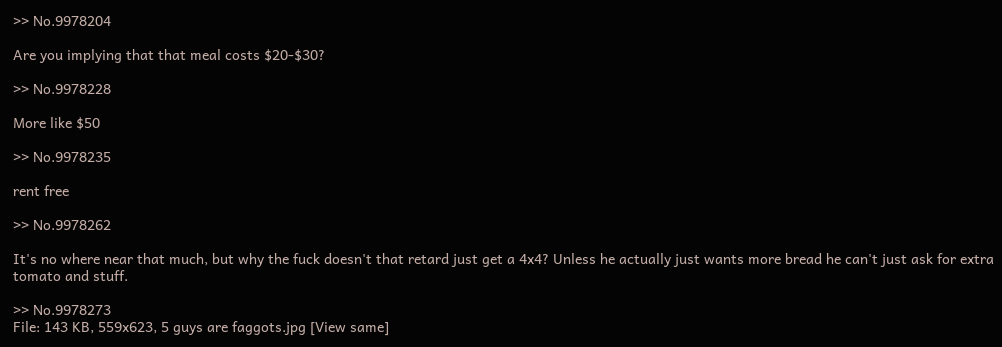>> No.9978204

Are you implying that that meal costs $20-$30?

>> No.9978228

More like $50

>> No.9978235

rent free

>> No.9978262

It's no where near that much, but why the fuck doesn't that retard just get a 4x4? Unless he actually just wants more bread he can't just ask for extra tomato and stuff.

>> No.9978273
File: 143 KB, 559x623, 5 guys are faggots.jpg [View same]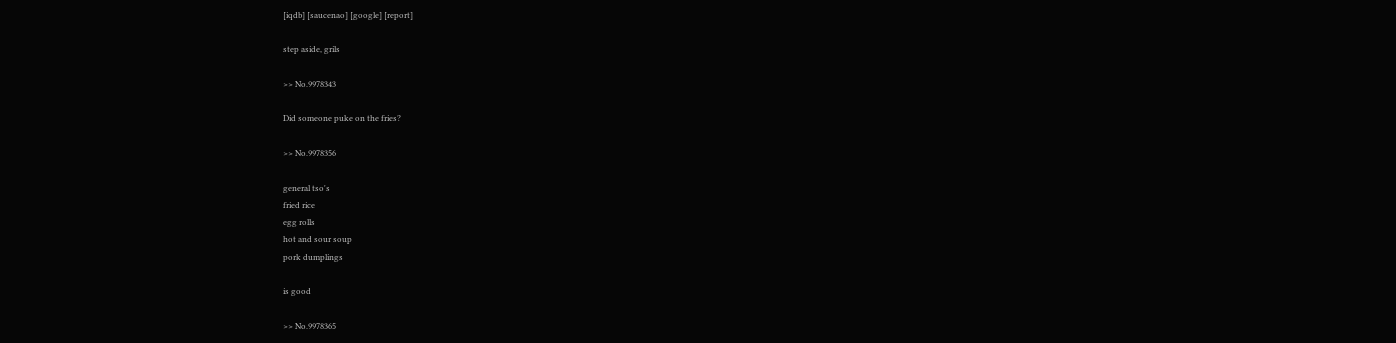[iqdb] [saucenao] [google] [report]

step aside, grils

>> No.9978343

Did someone puke on the fries?

>> No.9978356

general tso's
fried rice
egg rolls
hot and sour soup
pork dumplings

is good

>> No.9978365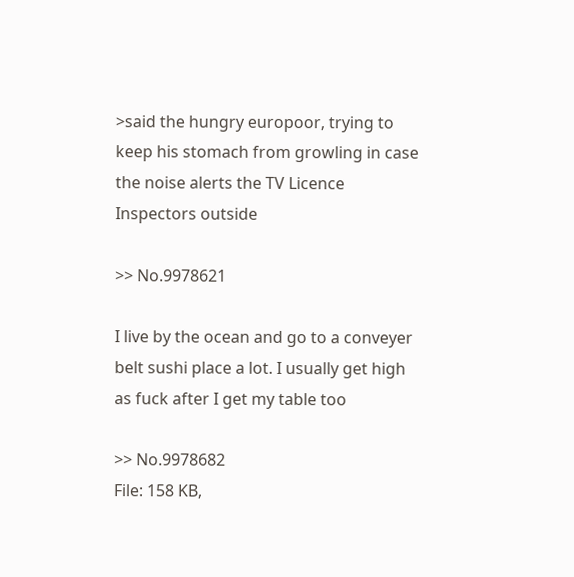>said the hungry europoor, trying to keep his stomach from growling in case the noise alerts the TV Licence Inspectors outside

>> No.9978621

I live by the ocean and go to a conveyer belt sushi place a lot. I usually get high as fuck after I get my table too

>> No.9978682
File: 158 KB,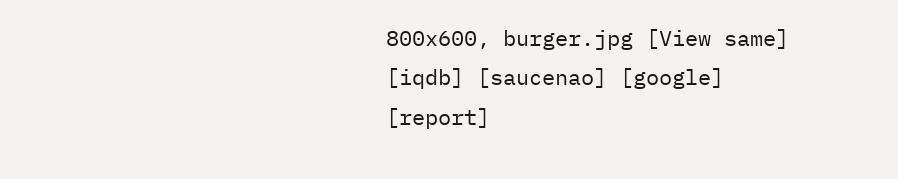800x600, burger.jpg [View same] [iqdb] [saucenao] [google] [report]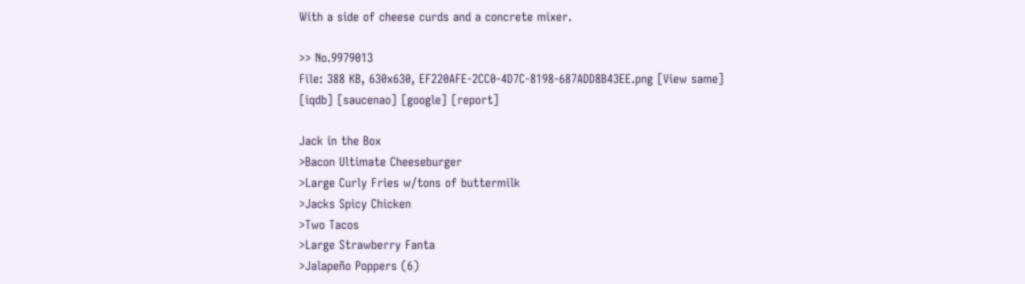With a side of cheese curds and a concrete mixer.

>> No.9979013
File: 388 KB, 630x630, EF220AFE-2CC0-4D7C-8198-687ADD8B43EE.png [View same] [iqdb] [saucenao] [google] [report]

Jack in the Box
>Bacon Ultimate Cheeseburger
>Large Curly Fries w/tons of buttermilk
>Jacks Spicy Chicken
>Two Tacos
>Large Strawberry Fanta
>Jalapeño Poppers (6)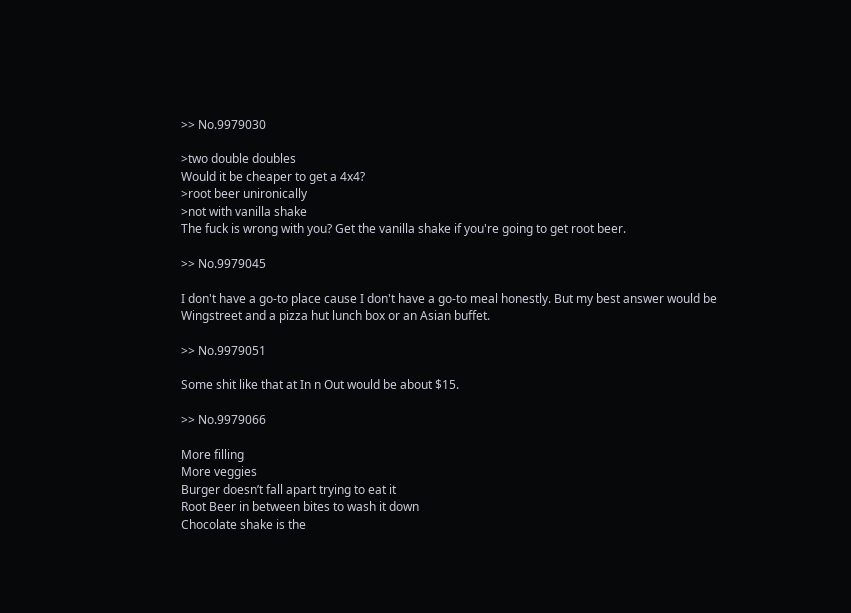>> No.9979030

>two double doubles
Would it be cheaper to get a 4x4?
>root beer unironically
>not with vanilla shake
The fuck is wrong with you? Get the vanilla shake if you're going to get root beer.

>> No.9979045

I don't have a go-to place cause I don't have a go-to meal honestly. But my best answer would be Wingstreet and a pizza hut lunch box or an Asian buffet.

>> No.9979051

Some shit like that at In n Out would be about $15.

>> No.9979066

More filling
More veggies
Burger doesn’t fall apart trying to eat it
Root Beer in between bites to wash it down
Chocolate shake is the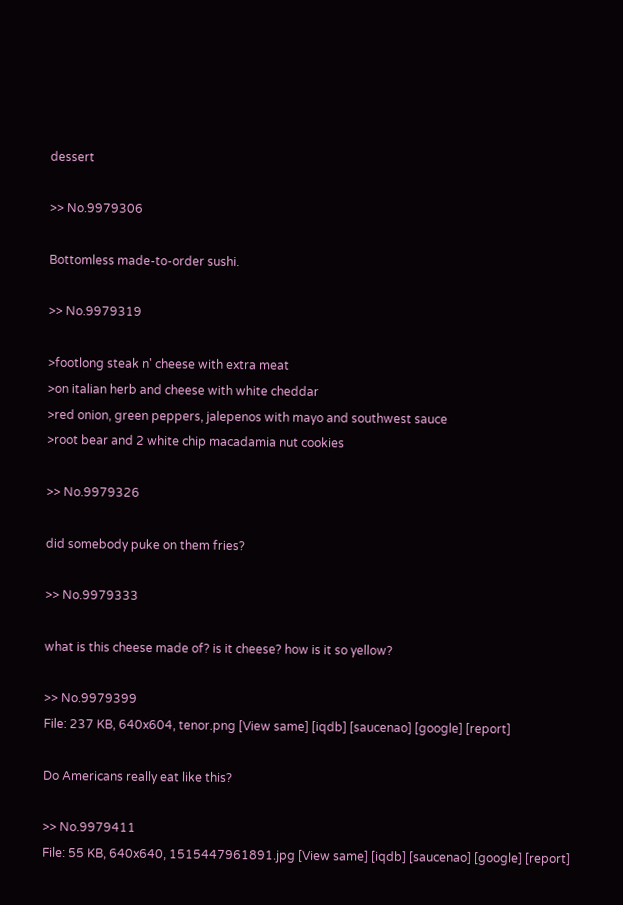dessert

>> No.9979306

Bottomless made-to-order sushi.

>> No.9979319

>footlong steak n' cheese with extra meat
>on italian herb and cheese with white cheddar
>red onion, green peppers, jalepenos with mayo and southwest sauce
>root bear and 2 white chip macadamia nut cookies

>> No.9979326

did somebody puke on them fries?

>> No.9979333

what is this cheese made of? is it cheese? how is it so yellow?

>> No.9979399
File: 237 KB, 640x604, tenor.png [View same] [iqdb] [saucenao] [google] [report]

Do Americans really eat like this?

>> No.9979411
File: 55 KB, 640x640, 1515447961891.jpg [View same] [iqdb] [saucenao] [google] [report]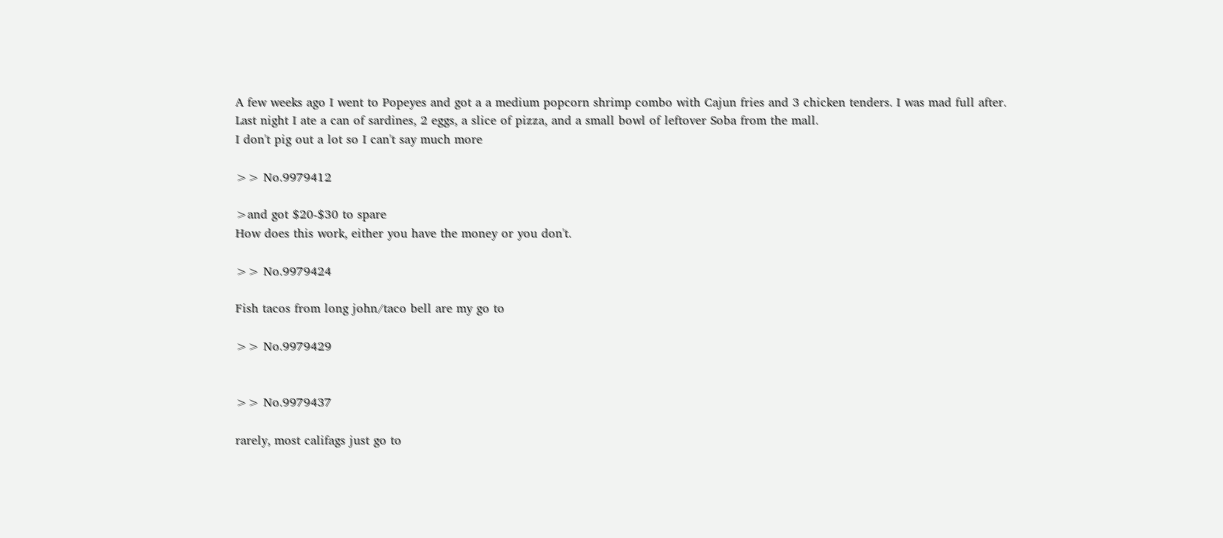A few weeks ago I went to Popeyes and got a a medium popcorn shrimp combo with Cajun fries and 3 chicken tenders. I was mad full after.
Last night I ate a can of sardines, 2 eggs, a slice of pizza, and a small bowl of leftover Soba from the mall.
I don't pig out a lot so I can't say much more

>> No.9979412

>and got $20-$30 to spare
How does this work, either you have the money or you don't.

>> No.9979424

Fish tacos from long john/taco bell are my go to

>> No.9979429


>> No.9979437

rarely, most califags just go to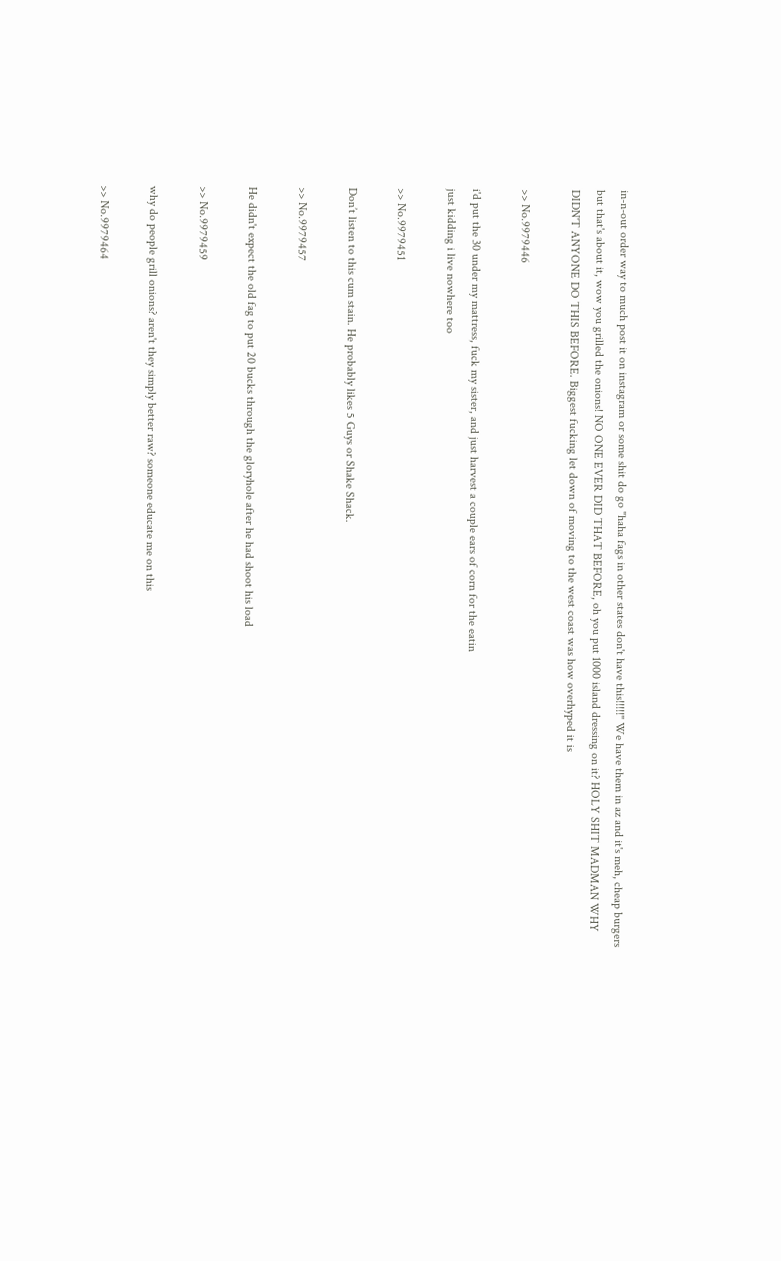in-n-out order way to much post it on instagram or some shit do go "haha fags in other states don't have this!!!!!" We have them in az and it's meh, cheap burgers but that's about it, wow you grilled the onions! NO ONE EVER DID THAT BEFORE, oh you put 1000 island dressing on it? HOLY SHIT MADMAN WHY DIDN'T ANYONE DO THIS BEFORE. Biggest fucking let down of moving to the west coast was how overhyped it is

>> No.9979446

i'd put the 30 under my mattress, fuck my sister, and just harvest a couple ears of corn for the eatin
just kidding i live nowhere too

>> No.9979451

Don’t listen to this cum stain. He probably likes 5 Guys or Shake Shack.

>> No.9979457

He didn't expect the old fag to put 20 bucks through the gloryhole after he had shoot his load

>> No.9979459

why do people grill onions? aren't they simply better raw? someone educate me on this

>> No.9979464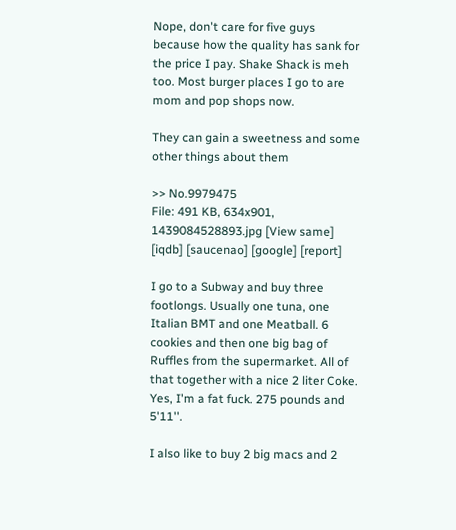Nope, don't care for five guys because how the quality has sank for the price I pay. Shake Shack is meh too. Most burger places I go to are mom and pop shops now.

They can gain a sweetness and some other things about them

>> No.9979475
File: 491 KB, 634x901, 1439084528893.jpg [View same] [iqdb] [saucenao] [google] [report]

I go to a Subway and buy three footlongs. Usually one tuna, one Italian BMT and one Meatball. 6 cookies and then one big bag of Ruffles from the supermarket. All of that together with a nice 2 liter Coke. Yes, I'm a fat fuck. 275 pounds and 5'11''.

I also like to buy 2 big macs and 2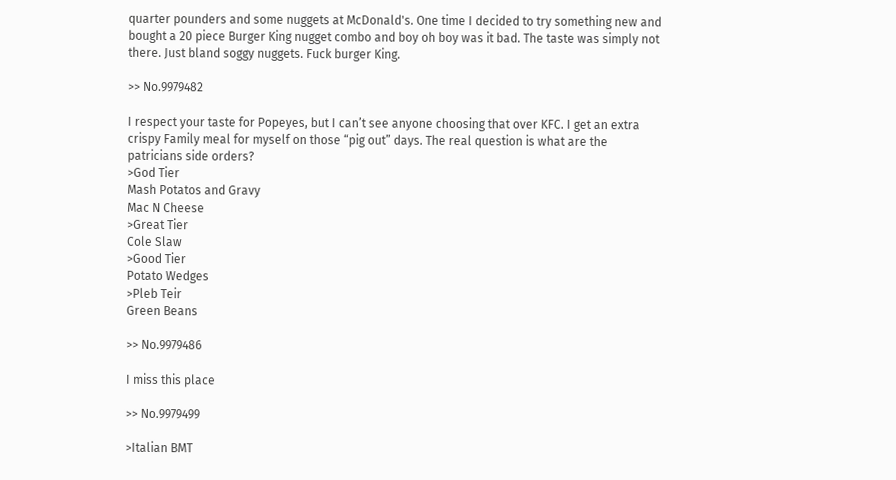quarter pounders and some nuggets at McDonald's. One time I decided to try something new and bought a 20 piece Burger King nugget combo and boy oh boy was it bad. The taste was simply not there. Just bland soggy nuggets. Fuck burger King.

>> No.9979482

I respect your taste for Popeyes, but I can’t see anyone choosing that over KFC. I get an extra crispy Family meal for myself on those “pig out” days. The real question is what are the patricians side orders?
>God Tier
Mash Potatos and Gravy
Mac N Cheese
>Great Tier
Cole Slaw
>Good Tier
Potato Wedges
>Pleb Teir
Green Beans

>> No.9979486

I miss this place

>> No.9979499

>Italian BMT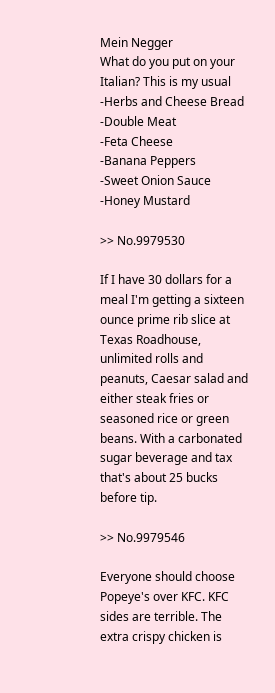Mein Negger
What do you put on your Italian? This is my usual
-Herbs and Cheese Bread
-Double Meat
-Feta Cheese
-Banana Peppers
-Sweet Onion Sauce
-Honey Mustard

>> No.9979530

If I have 30 dollars for a meal I'm getting a sixteen ounce prime rib slice at Texas Roadhouse, unlimited rolls and peanuts, Caesar salad and either steak fries or seasoned rice or green beans. With a carbonated sugar beverage and tax that's about 25 bucks before tip.

>> No.9979546

Everyone should choose Popeye's over KFC. KFC sides are terrible. The extra crispy chicken is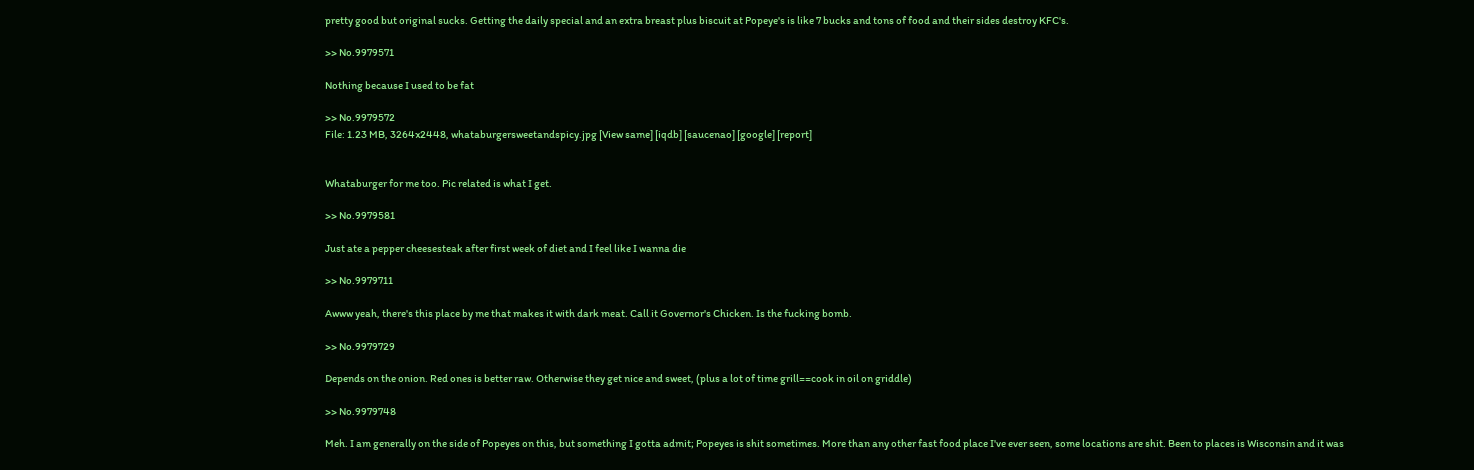pretty good but original sucks. Getting the daily special and an extra breast plus biscuit at Popeye's is like 7 bucks and tons of food and their sides destroy KFC's.

>> No.9979571

Nothing because I used to be fat

>> No.9979572
File: 1.23 MB, 3264x2448, whataburgersweetandspicy.jpg [View same] [iqdb] [saucenao] [google] [report]


Whataburger for me too. Pic related is what I get.

>> No.9979581

Just ate a pepper cheesesteak after first week of diet and I feel like I wanna die

>> No.9979711

Awww yeah, there's this place by me that makes it with dark meat. Call it Governor's Chicken. Is the fucking bomb.

>> No.9979729

Depends on the onion. Red ones is better raw. Otherwise they get nice and sweet, (plus a lot of time grill==cook in oil on griddle)

>> No.9979748

Meh. I am generally on the side of Popeyes on this, but something I gotta admit; Popeyes is shit sometimes. More than any other fast food place I've ever seen, some locations are shit. Been to places is Wisconsin and it was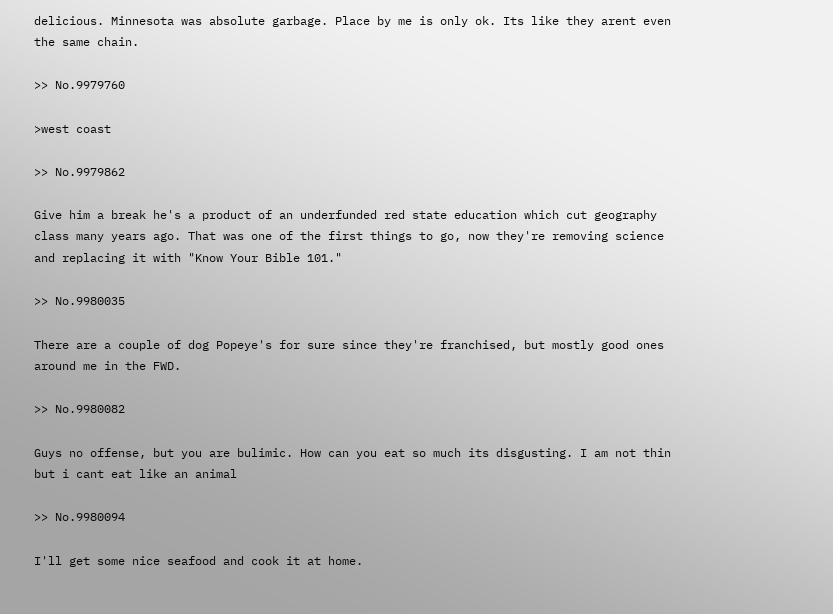delicious. Minnesota was absolute garbage. Place by me is only ok. Its like they arent even the same chain.

>> No.9979760

>west coast

>> No.9979862

Give him a break he's a product of an underfunded red state education which cut geography class many years ago. That was one of the first things to go, now they're removing science and replacing it with "Know Your Bible 101."

>> No.9980035

There are a couple of dog Popeye's for sure since they're franchised, but mostly good ones around me in the FWD.

>> No.9980082

Guys no offense, but you are bulimic. How can you eat so much its disgusting. I am not thin but i cant eat like an animal

>> No.9980094

I'll get some nice seafood and cook it at home.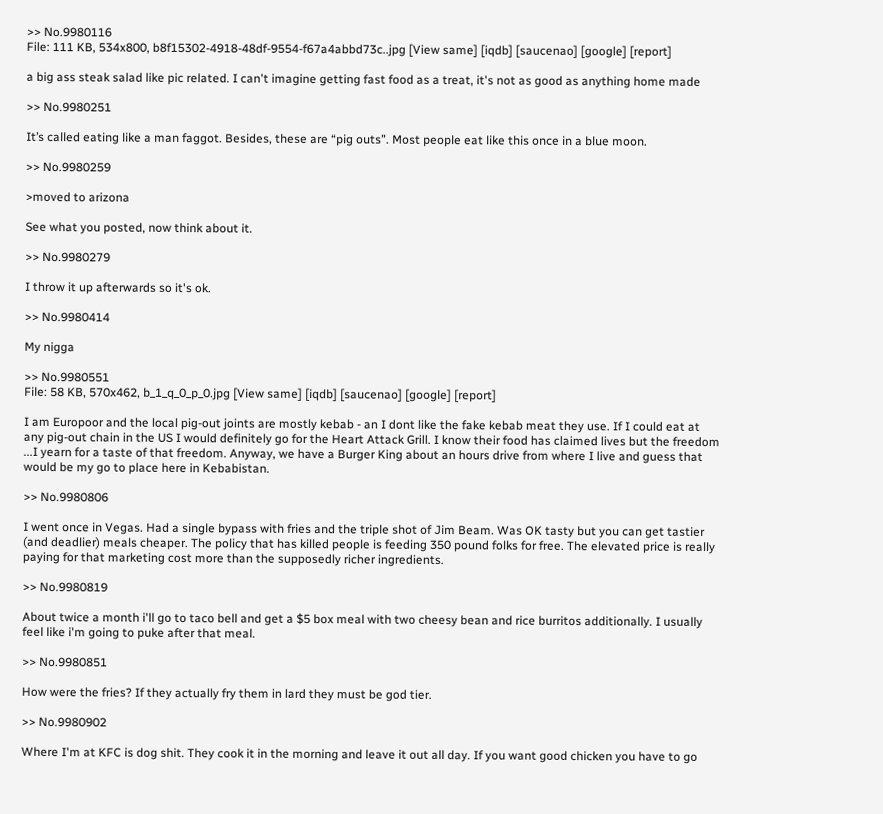>> No.9980116
File: 111 KB, 534x800, b8f15302-4918-48df-9554-f67a4abbd73c..jpg [View same] [iqdb] [saucenao] [google] [report]

a big ass steak salad like pic related. I can't imagine getting fast food as a treat, it's not as good as anything home made

>> No.9980251

It’s called eating like a man faggot. Besides, these are “pig outs”. Most people eat like this once in a blue moon.

>> No.9980259

>moved to arizona

See what you posted, now think about it.

>> No.9980279

I throw it up afterwards so it's ok.

>> No.9980414

My nigga

>> No.9980551
File: 58 KB, 570x462, b_1_q_0_p_0.jpg [View same] [iqdb] [saucenao] [google] [report]

I am Europoor and the local pig-out joints are mostly kebab - an I dont like the fake kebab meat they use. If I could eat at any pig-out chain in the US I would definitely go for the Heart Attack Grill. I know their food has claimed lives but the freedom ...I yearn for a taste of that freedom. Anyway, we have a Burger King about an hours drive from where I live and guess that would be my go to place here in Kebabistan.

>> No.9980806

I went once in Vegas. Had a single bypass with fries and the triple shot of Jim Beam. Was OK tasty but you can get tastier (and deadlier) meals cheaper. The policy that has killed people is feeding 350 pound folks for free. The elevated price is really paying for that marketing cost more than the supposedly richer ingredients.

>> No.9980819

About twice a month i'll go to taco bell and get a $5 box meal with two cheesy bean and rice burritos additionally. I usually feel like i'm going to puke after that meal.

>> No.9980851

How were the fries? If they actually fry them in lard they must be god tier.

>> No.9980902

Where I'm at KFC is dog shit. They cook it in the morning and leave it out all day. If you want good chicken you have to go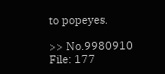to popeyes.

>> No.9980910
File: 177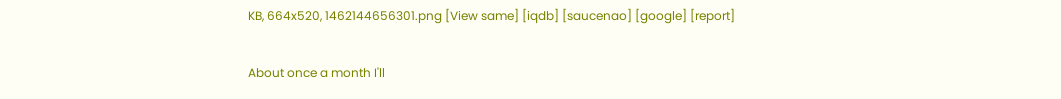KB, 664x520, 1462144656301.png [View same] [iqdb] [saucenao] [google] [report]

About once a month I'll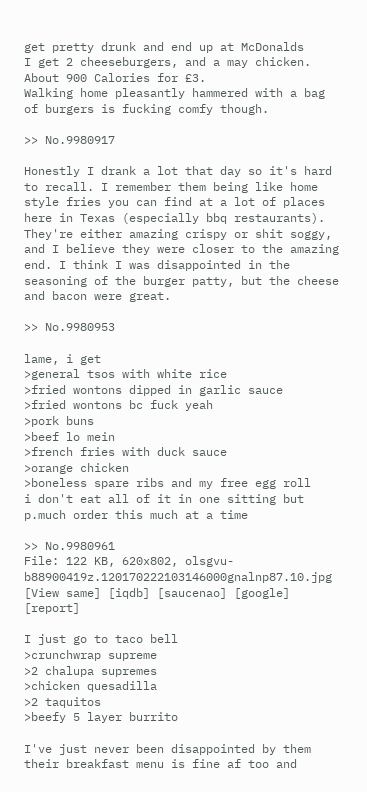get pretty drunk and end up at McDonalds
I get 2 cheeseburgers, and a may chicken.
About 900 Calories for £3.
Walking home pleasantly hammered with a bag of burgers is fucking comfy though.

>> No.9980917

Honestly I drank a lot that day so it's hard to recall. I remember them being like home style fries you can find at a lot of places here in Texas (especially bbq restaurants). They're either amazing crispy or shit soggy, and I believe they were closer to the amazing end. I think I was disappointed in the seasoning of the burger patty, but the cheese and bacon were great.

>> No.9980953

lame, i get
>general tsos with white rice
>fried wontons dipped in garlic sauce
>fried wontons bc fuck yeah
>pork buns
>beef lo mein
>french fries with duck sauce
>orange chicken
>boneless spare ribs and my free egg roll
i don't eat all of it in one sitting but p.much order this much at a time

>> No.9980961
File: 122 KB, 620x802, olsgvu-b88900419z.120170222103146000gnalnp87.10.jpg [View same] [iqdb] [saucenao] [google] [report]

I just go to taco bell
>crunchwrap supreme
>2 chalupa supremes
>chicken quesadilla
>2 taquitos
>beefy 5 layer burrito

I've just never been disappointed by them their breakfast menu is fine af too and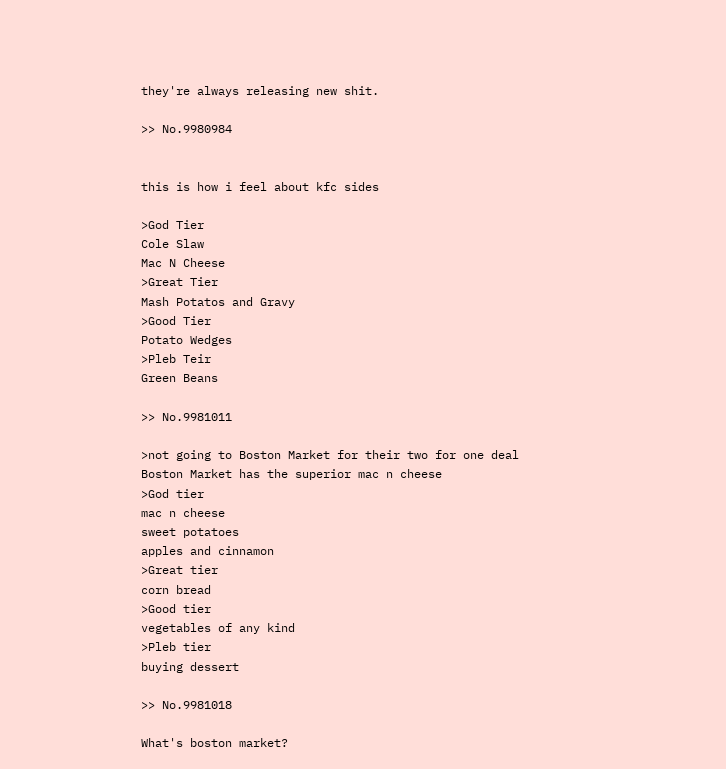they're always releasing new shit.

>> No.9980984


this is how i feel about kfc sides

>God Tier
Cole Slaw
Mac N Cheese
>Great Tier
Mash Potatos and Gravy
>Good Tier
Potato Wedges
>Pleb Teir
Green Beans

>> No.9981011

>not going to Boston Market for their two for one deal
Boston Market has the superior mac n cheese
>God tier
mac n cheese
sweet potatoes
apples and cinnamon
>Great tier
corn bread
>Good tier
vegetables of any kind
>Pleb tier
buying dessert

>> No.9981018

What's boston market?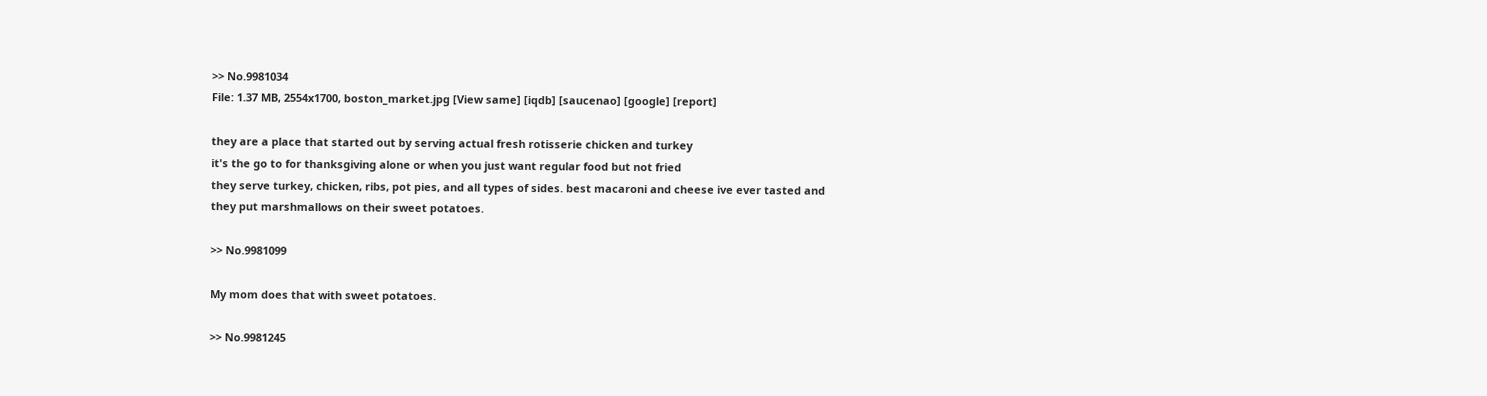>> No.9981034
File: 1.37 MB, 2554x1700, boston_market.jpg [View same] [iqdb] [saucenao] [google] [report]

they are a place that started out by serving actual fresh rotisserie chicken and turkey
it's the go to for thanksgiving alone or when you just want regular food but not fried
they serve turkey, chicken, ribs, pot pies, and all types of sides. best macaroni and cheese ive ever tasted and they put marshmallows on their sweet potatoes.

>> No.9981099

My mom does that with sweet potatoes.

>> No.9981245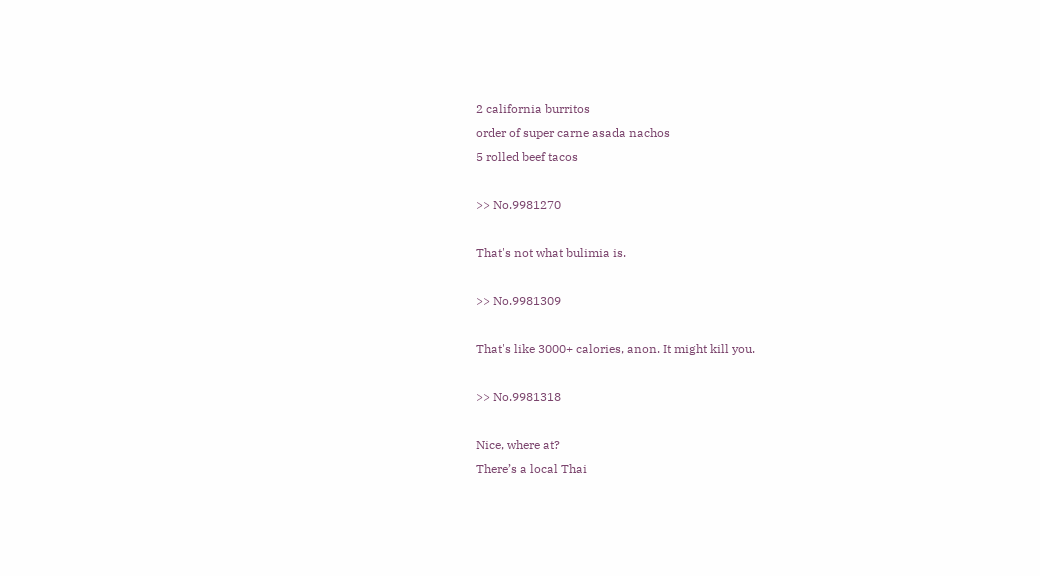2 california burritos
order of super carne asada nachos
5 rolled beef tacos

>> No.9981270

That's not what bulimia is.

>> No.9981309

That's like 3000+ calories, anon. It might kill you.

>> No.9981318

Nice, where at?
There’s a local Thai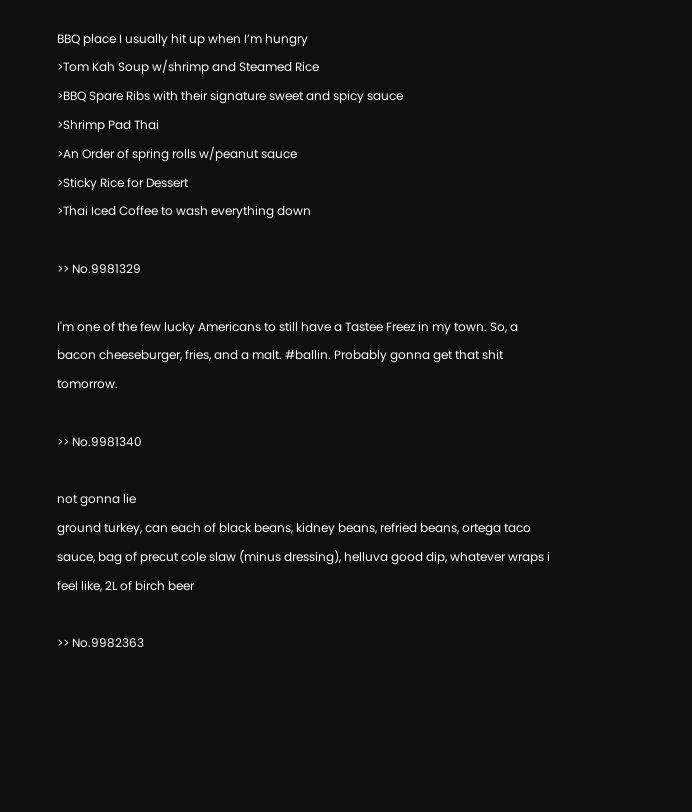BBQ place I usually hit up when I’m hungry
>Tom Kah Soup w/shrimp and Steamed Rice
>BBQ Spare Ribs with their signature sweet and spicy sauce
>Shrimp Pad Thai
>An Order of spring rolls w/peanut sauce
>Sticky Rice for Dessert
>Thai Iced Coffee to wash everything down

>> No.9981329

I'm one of the few lucky Americans to still have a Tastee Freez in my town. So, a bacon cheeseburger, fries, and a malt. #ballin. Probably gonna get that shit tomorrow.

>> No.9981340

not gonna lie
ground turkey, can each of black beans, kidney beans, refried beans, ortega taco sauce, bag of precut cole slaw (minus dressing), helluva good dip, whatever wraps i feel like, 2L of birch beer

>> No.9982363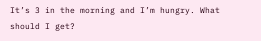It’s 3 in the morning and I’m hungry. What should I get?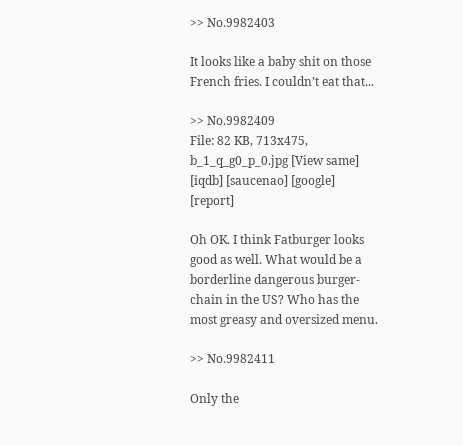>> No.9982403

It looks like a baby shit on those French fries. I couldn’t eat that...

>> No.9982409
File: 82 KB, 713x475, b_1_q_g0_p_0.jpg [View same] [iqdb] [saucenao] [google] [report]

Oh OK. I think Fatburger looks good as well. What would be a borderline dangerous burger-chain in the US? Who has the most greasy and oversized menu.

>> No.9982411

Only the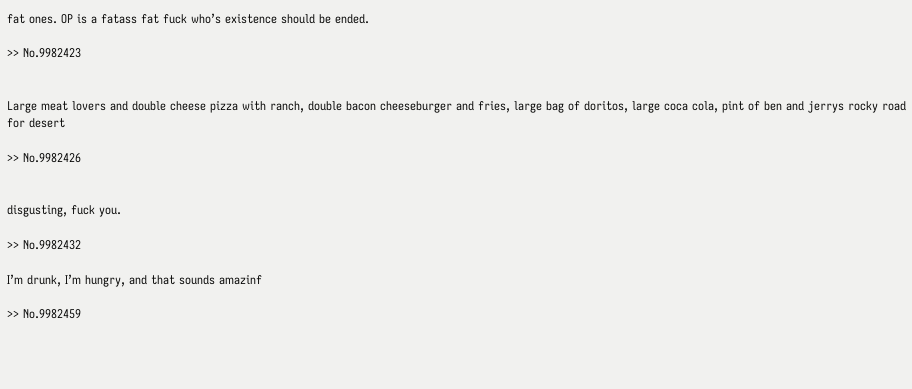fat ones. OP is a fatass fat fuck who’s existence should be ended.

>> No.9982423


Large meat lovers and double cheese pizza with ranch, double bacon cheeseburger and fries, large bag of doritos, large coca cola, pint of ben and jerrys rocky road for desert

>> No.9982426


disgusting, fuck you.

>> No.9982432

I’m drunk, I’m hungry, and that sounds amazinf

>> No.9982459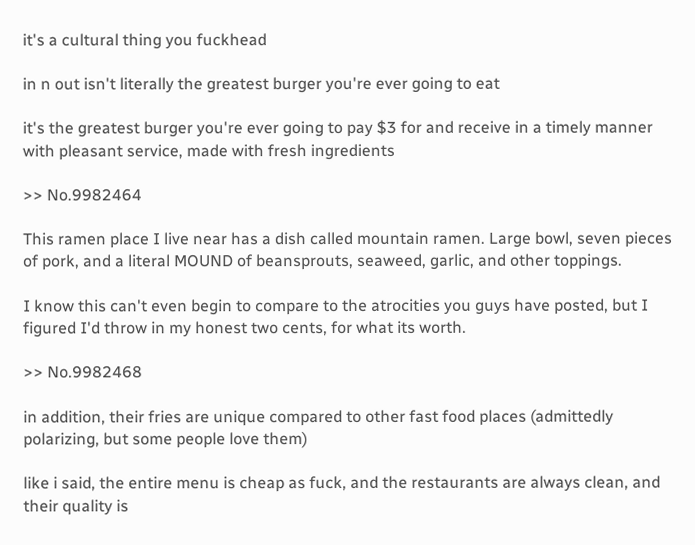it's a cultural thing you fuckhead

in n out isn't literally the greatest burger you're ever going to eat

it's the greatest burger you're ever going to pay $3 for and receive in a timely manner with pleasant service, made with fresh ingredients

>> No.9982464

This ramen place I live near has a dish called mountain ramen. Large bowl, seven pieces of pork, and a literal MOUND of beansprouts, seaweed, garlic, and other toppings.

I know this can't even begin to compare to the atrocities you guys have posted, but I figured I'd throw in my honest two cents, for what its worth.

>> No.9982468

in addition, their fries are unique compared to other fast food places (admittedly polarizing, but some people love them)

like i said, the entire menu is cheap as fuck, and the restaurants are always clean, and their quality is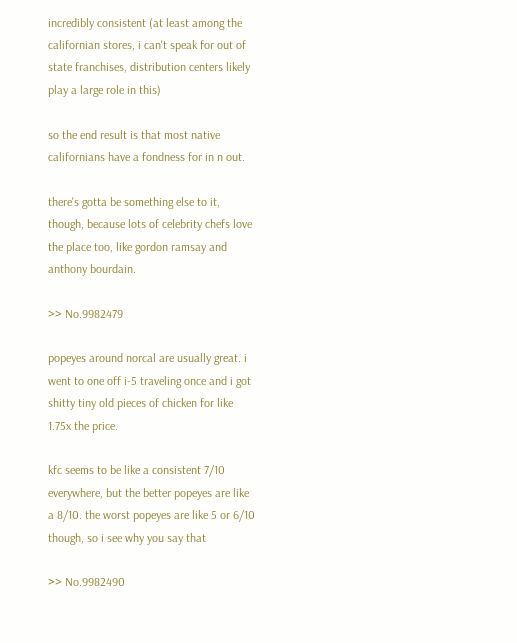incredibly consistent (at least among the californian stores, i can't speak for out of state franchises, distribution centers likely play a large role in this)

so the end result is that most native californians have a fondness for in n out.

there's gotta be something else to it, though, because lots of celebrity chefs love the place too, like gordon ramsay and anthony bourdain.

>> No.9982479

popeyes around norcal are usually great. i went to one off i-5 traveling once and i got shitty tiny old pieces of chicken for like 1.75x the price.

kfc seems to be like a consistent 7/10 everywhere, but the better popeyes are like a 8/10. the worst popeyes are like 5 or 6/10 though, so i see why you say that

>> No.9982490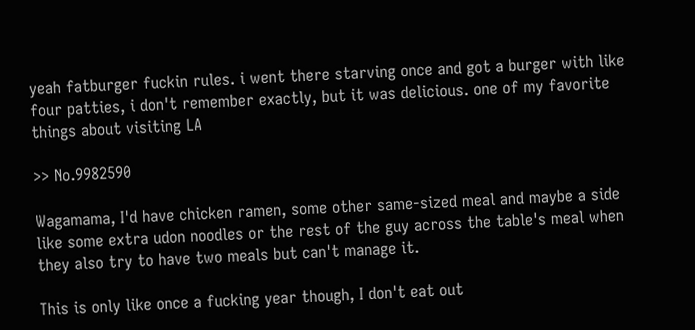yeah fatburger fuckin rules. i went there starving once and got a burger with like four patties, i don't remember exactly, but it was delicious. one of my favorite things about visiting LA

>> No.9982590

Wagamama, I'd have chicken ramen, some other same-sized meal and maybe a side like some extra udon noodles or the rest of the guy across the table's meal when they also try to have two meals but can't manage it.

This is only like once a fucking year though, I don't eat out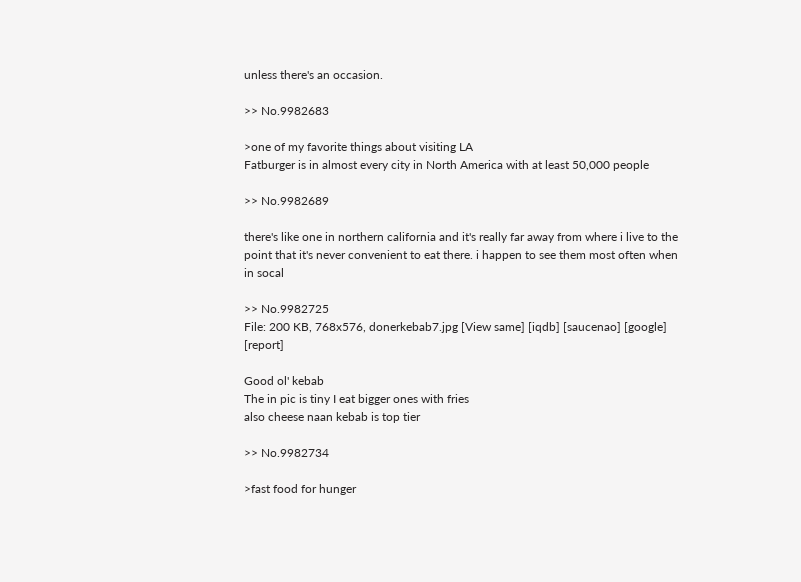unless there's an occasion.

>> No.9982683

>one of my favorite things about visiting LA
Fatburger is in almost every city in North America with at least 50,000 people

>> No.9982689

there's like one in northern california and it's really far away from where i live to the point that it's never convenient to eat there. i happen to see them most often when in socal

>> No.9982725
File: 200 KB, 768x576, donerkebab7.jpg [View same] [iqdb] [saucenao] [google] [report]

Good ol' kebab
The in pic is tiny I eat bigger ones with fries
also cheese naan kebab is top tier

>> No.9982734

>fast food for hunger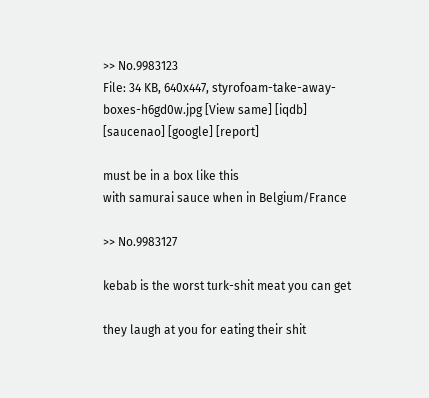>> No.9983123
File: 34 KB, 640x447, styrofoam-take-away-boxes-h6gd0w.jpg [View same] [iqdb] [saucenao] [google] [report]

must be in a box like this
with samurai sauce when in Belgium/France

>> No.9983127

kebab is the worst turk-shit meat you can get

they laugh at you for eating their shit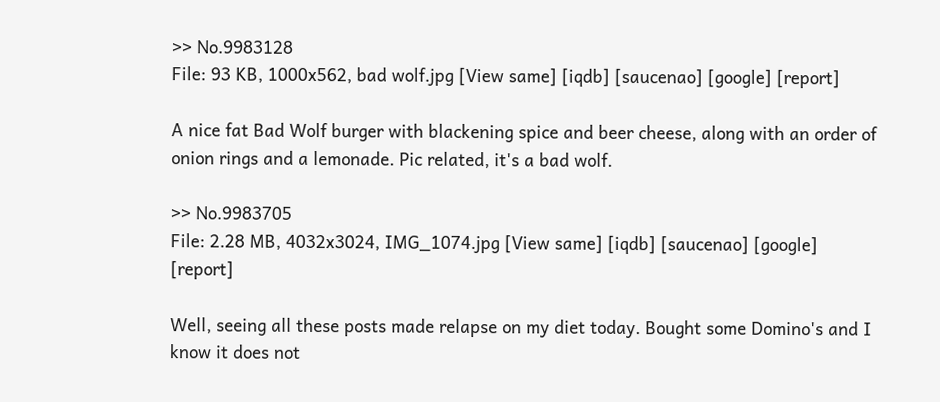>> No.9983128
File: 93 KB, 1000x562, bad wolf.jpg [View same] [iqdb] [saucenao] [google] [report]

A nice fat Bad Wolf burger with blackening spice and beer cheese, along with an order of onion rings and a lemonade. Pic related, it's a bad wolf.

>> No.9983705
File: 2.28 MB, 4032x3024, IMG_1074.jpg [View same] [iqdb] [saucenao] [google] [report]

Well, seeing all these posts made relapse on my diet today. Bought some Domino's and I know it does not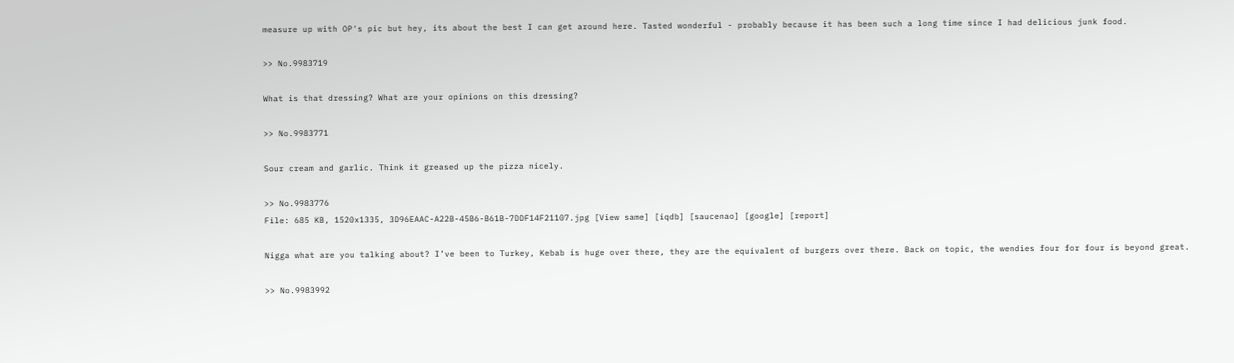measure up with OP's pic but hey, its about the best I can get around here. Tasted wonderful - probably because it has been such a long time since I had delicious junk food.

>> No.9983719

What is that dressing? What are your opinions on this dressing?

>> No.9983771

Sour cream and garlic. Think it greased up the pizza nicely.

>> No.9983776
File: 685 KB, 1520x1335, 3D96EAAC-A22B-45B6-B61B-7DDF14F21107.jpg [View same] [iqdb] [saucenao] [google] [report]

Nigga what are you talking about? I’ve been to Turkey, Kebab is huge over there, they are the equivalent of burgers over there. Back on topic, the wendies four for four is beyond great.

>> No.9983992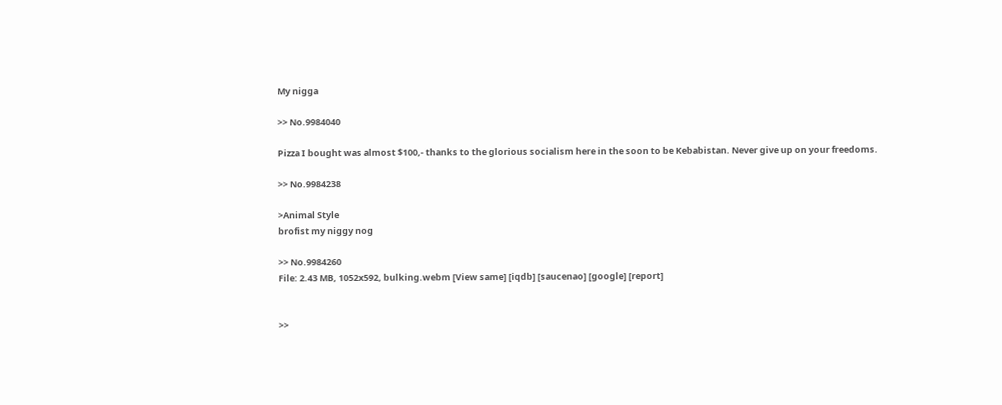My nigga

>> No.9984040

Pizza I bought was almost $100,- thanks to the glorious socialism here in the soon to be Kebabistan. Never give up on your freedoms.

>> No.9984238

>Animal Style
brofist my niggy nog

>> No.9984260
File: 2.43 MB, 1052x592, bulking.webm [View same] [iqdb] [saucenao] [google] [report]


>>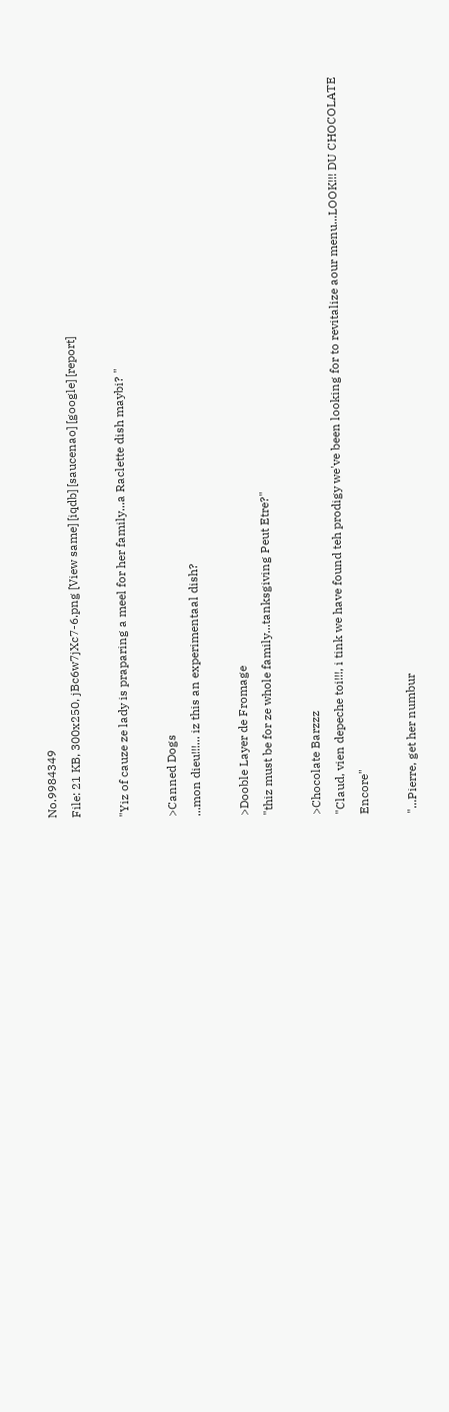No.9984349
File: 21 KB, 300x250, jBc6w7jXc7-6.png [View same] [iqdb] [saucenao] [google] [report]

"Yiz of cauze ze lady is praparing a meel for her family...a Raclette dish maybi? "

>Canned Dogs
...mon dieu!!!... iz this an experimentaal dish?

>Dooble Layer de Fromage
"thiz must be for ze whole family...tanksgiving Peut Etre?"

>Chocolate Barzzz
"Claud, vien depeche toi!!!, i tink we have found teh prodigy we've been looking for to revitalize aour menu...LOOK!!! DU CHOCOLATE Encore"

"...Pierre, get her numbur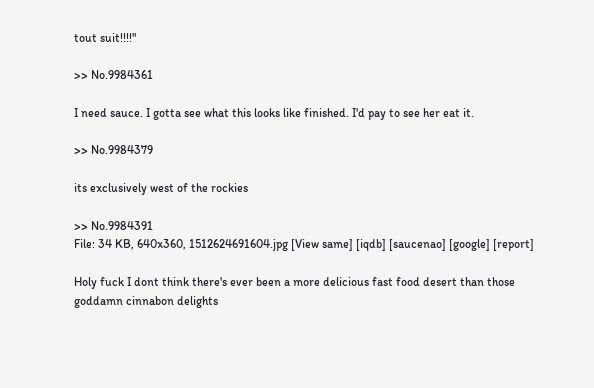tout suit!!!!"

>> No.9984361

I need sauce. I gotta see what this looks like finished. I'd pay to see her eat it.

>> No.9984379

its exclusively west of the rockies

>> No.9984391
File: 34 KB, 640x360, 1512624691604.jpg [View same] [iqdb] [saucenao] [google] [report]

Holy fuck I dont think there's ever been a more delicious fast food desert than those goddamn cinnabon delights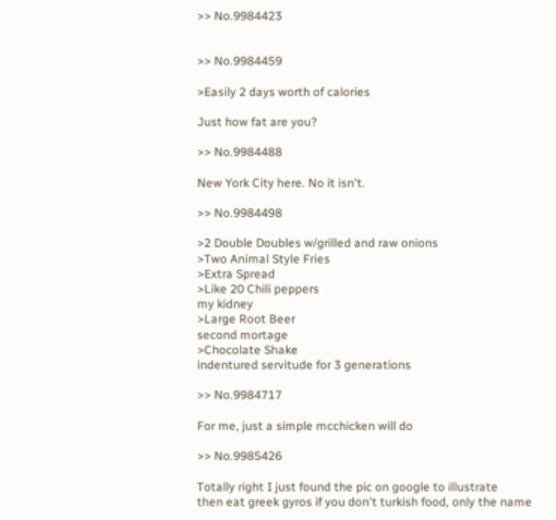>> No.9984423


>> No.9984459

>Easily 2 days worth of calories

Just how fat are you?

>> No.9984488

New York City here. No it isn't.

>> No.9984498

>2 Double Doubles w/grilled and raw onions
>Two Animal Style Fries
>Extra Spread
>Like 20 Chili peppers
my kidney
>Large Root Beer
second mortage
>Chocolate Shake
indentured servitude for 3 generations

>> No.9984717

For me, just a simple mcchicken will do

>> No.9985426

Totally right I just found the pic on google to illustrate
then eat greek gyros if you don't turkish food, only the name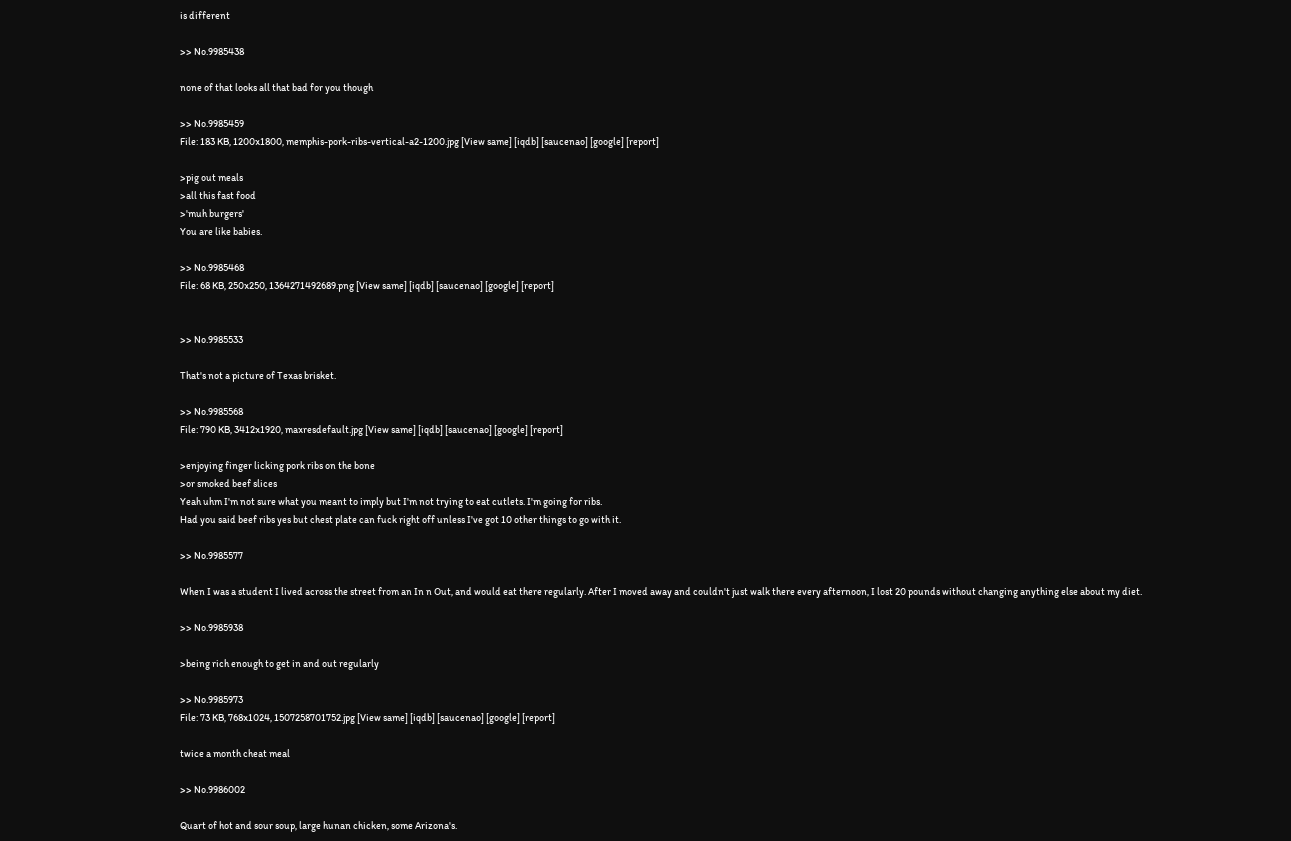is different

>> No.9985438

none of that looks all that bad for you though

>> No.9985459
File: 183 KB, 1200x1800, memphis-pork-ribs-vertical-a2-1200.jpg [View same] [iqdb] [saucenao] [google] [report]

>pig out meals
>all this fast food
>'muh burgers'
You are like babies.

>> No.9985468
File: 68 KB, 250x250, 1364271492689.png [View same] [iqdb] [saucenao] [google] [report]


>> No.9985533

That's not a picture of Texas brisket.

>> No.9985568
File: 790 KB, 3412x1920, maxresdefault.jpg [View same] [iqdb] [saucenao] [google] [report]

>enjoying finger licking pork ribs on the bone
>or smoked beef slices
Yeah uhm I'm not sure what you meant to imply but I'm not trying to eat cutlets. I'm going for ribs.
Had you said beef ribs yes but chest plate can fuck right off unless I've got 10 other things to go with it.

>> No.9985577

When I was a student I lived across the street from an In n Out, and would eat there regularly. After I moved away and couldn't just walk there every afternoon, I lost 20 pounds without changing anything else about my diet.

>> No.9985938

>being rich enough to get in and out regularly

>> No.9985973
File: 73 KB, 768x1024, 1507258701752.jpg [View same] [iqdb] [saucenao] [google] [report]

twice a month cheat meal

>> No.9986002

Quart of hot and sour soup, large hunan chicken, some Arizona's.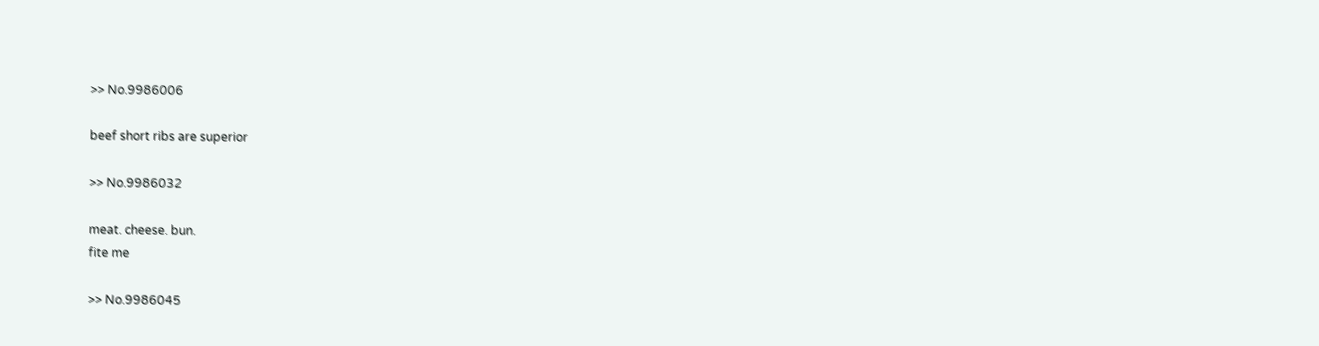>> No.9986006

beef short ribs are superior

>> No.9986032

meat. cheese. bun.
fite me

>> No.9986045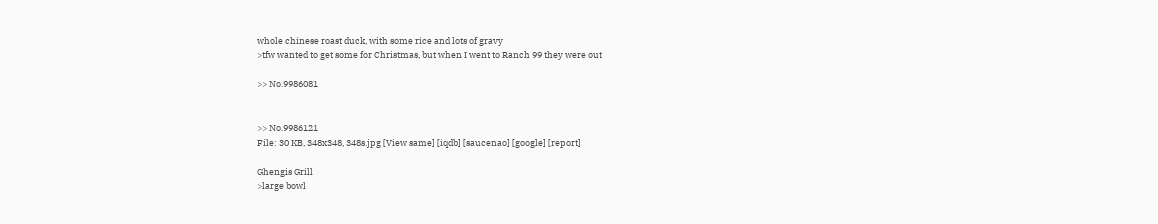whole chinese roast duck, with some rice and lots of gravy
>tfw wanted to get some for Christmas, but when I went to Ranch 99 they were out

>> No.9986081


>> No.9986121
File: 30 KB, 348x348, 348s.jpg [View same] [iqdb] [saucenao] [google] [report]

Ghengis Grill
>large bowl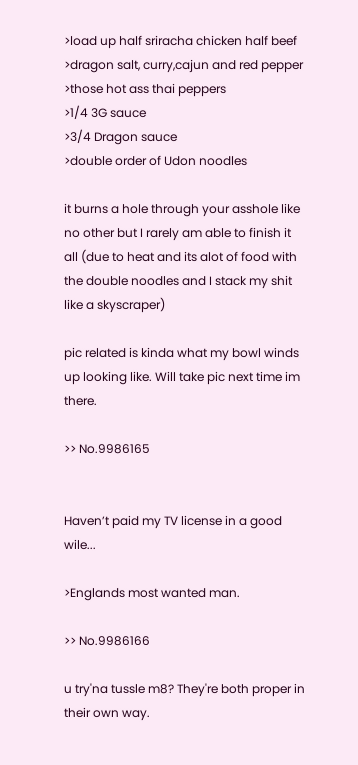>load up half sriracha chicken half beef
>dragon salt, curry,cajun and red pepper
>those hot ass thai peppers
>1/4 3G sauce
>3/4 Dragon sauce
>double order of Udon noodles

it burns a hole through your asshole like no other but I rarely am able to finish it all (due to heat and its alot of food with the double noodles and I stack my shit like a skyscraper)

pic related is kinda what my bowl winds up looking like. Will take pic next time im there.

>> No.9986165


Haven’t paid my TV license in a good wile...

>Englands most wanted man.

>> No.9986166

u try'na tussle m8? They're both proper in their own way.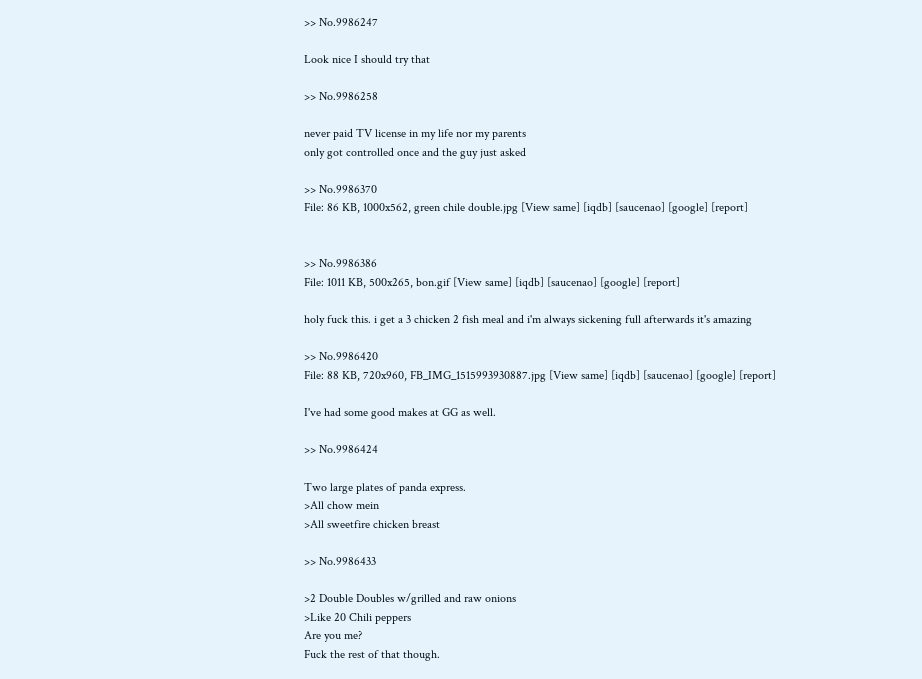>> No.9986247

Look nice I should try that

>> No.9986258

never paid TV license in my life nor my parents
only got controlled once and the guy just asked

>> No.9986370
File: 86 KB, 1000x562, green chile double.jpg [View same] [iqdb] [saucenao] [google] [report]


>> No.9986386
File: 1011 KB, 500x265, bon.gif [View same] [iqdb] [saucenao] [google] [report]

holy fuck this. i get a 3 chicken 2 fish meal and i'm always sickening full afterwards it's amazing

>> No.9986420
File: 88 KB, 720x960, FB_IMG_1515993930887.jpg [View same] [iqdb] [saucenao] [google] [report]

I've had some good makes at GG as well.

>> No.9986424

Two large plates of panda express.
>All chow mein
>All sweetfire chicken breast

>> No.9986433

>2 Double Doubles w/grilled and raw onions
>Like 20 Chili peppers
Are you me?
Fuck the rest of that though.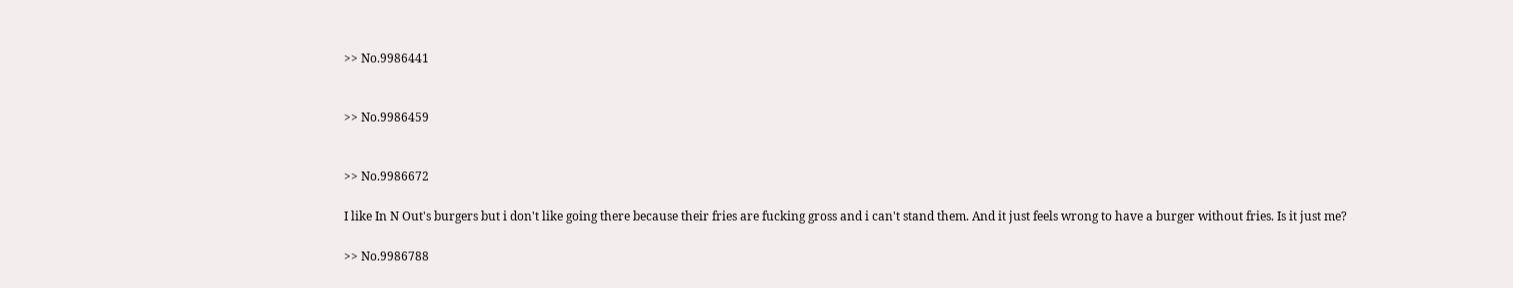>> No.9986441


>> No.9986459


>> No.9986672

I like In N Out's burgers but i don't like going there because their fries are fucking gross and i can't stand them. And it just feels wrong to have a burger without fries. Is it just me?

>> No.9986788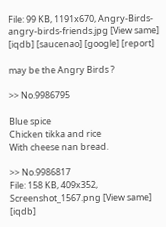File: 99 KB, 1191x670, Angry-Birds-angry-birds-friends.jpg [View same] [iqdb] [saucenao] [google] [report]

may be the Angry Birds ?

>> No.9986795

Blue spice
Chicken tikka and rice
With cheese nan bread.

>> No.9986817
File: 158 KB, 409x352, Screenshot_1567.png [View same] [iqdb]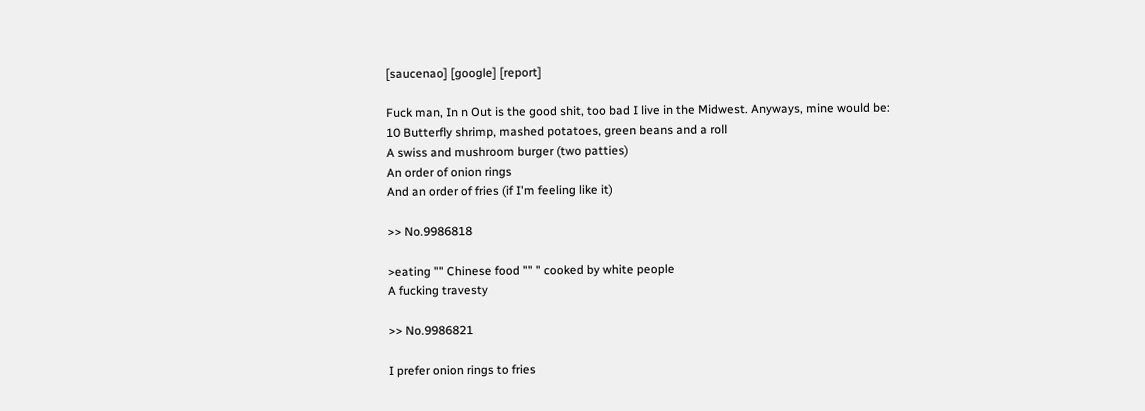[saucenao] [google] [report]

Fuck man, In n Out is the good shit, too bad I live in the Midwest. Anyways, mine would be:
10 Butterfly shrimp, mashed potatoes, green beans and a roll
A swiss and mushroom burger (two patties)
An order of onion rings
And an order of fries (if I'm feeling like it)

>> No.9986818

>eating "" Chinese food "" " cooked by white people
A fucking travesty

>> No.9986821

I prefer onion rings to fries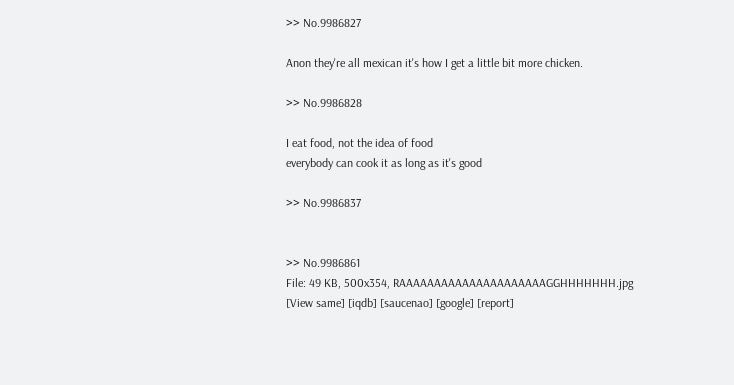>> No.9986827

Anon they're all mexican it's how I get a little bit more chicken.

>> No.9986828

I eat food, not the idea of food
everybody can cook it as long as it's good

>> No.9986837


>> No.9986861
File: 49 KB, 500x354, RAAAAAAAAAAAAAAAAAAAAAGGHHHHHHH.jpg [View same] [iqdb] [saucenao] [google] [report]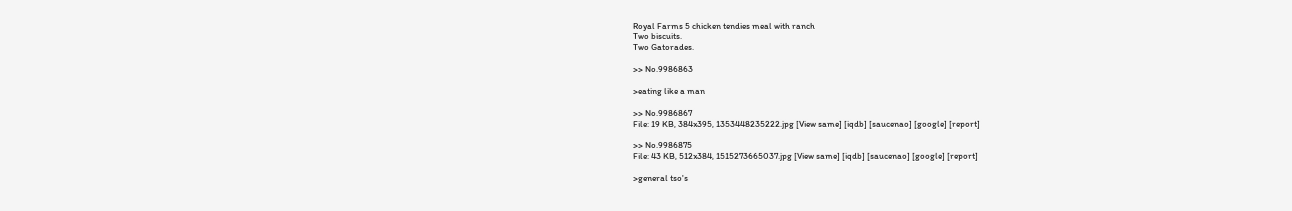Royal Farms 5 chicken tendies meal with ranch
Two biscuits.
Two Gatorades.

>> No.9986863

>eating like a man

>> No.9986867
File: 19 KB, 384x395, 1353448235222.jpg [View same] [iqdb] [saucenao] [google] [report]

>> No.9986875
File: 43 KB, 512x384, 1515273665037.jpg [View same] [iqdb] [saucenao] [google] [report]

>general tso's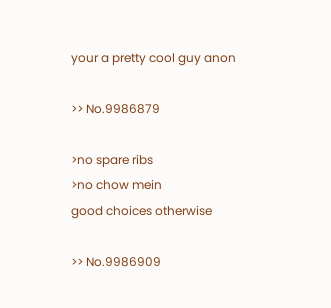your a pretty cool guy anon

>> No.9986879

>no spare ribs
>no chow mein
good choices otherwise

>> No.9986909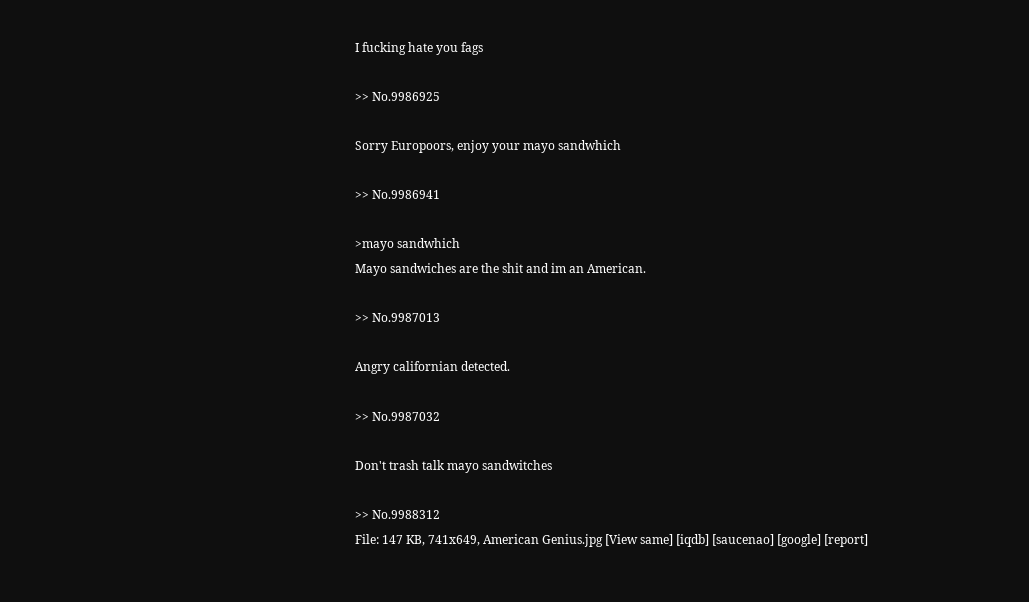I fucking hate you fags

>> No.9986925

Sorry Europoors, enjoy your mayo sandwhich

>> No.9986941

>mayo sandwhich
Mayo sandwiches are the shit and im an American.

>> No.9987013

Angry californian detected.

>> No.9987032

Don't trash talk mayo sandwitches

>> No.9988312
File: 147 KB, 741x649, American Genius.jpg [View same] [iqdb] [saucenao] [google] [report]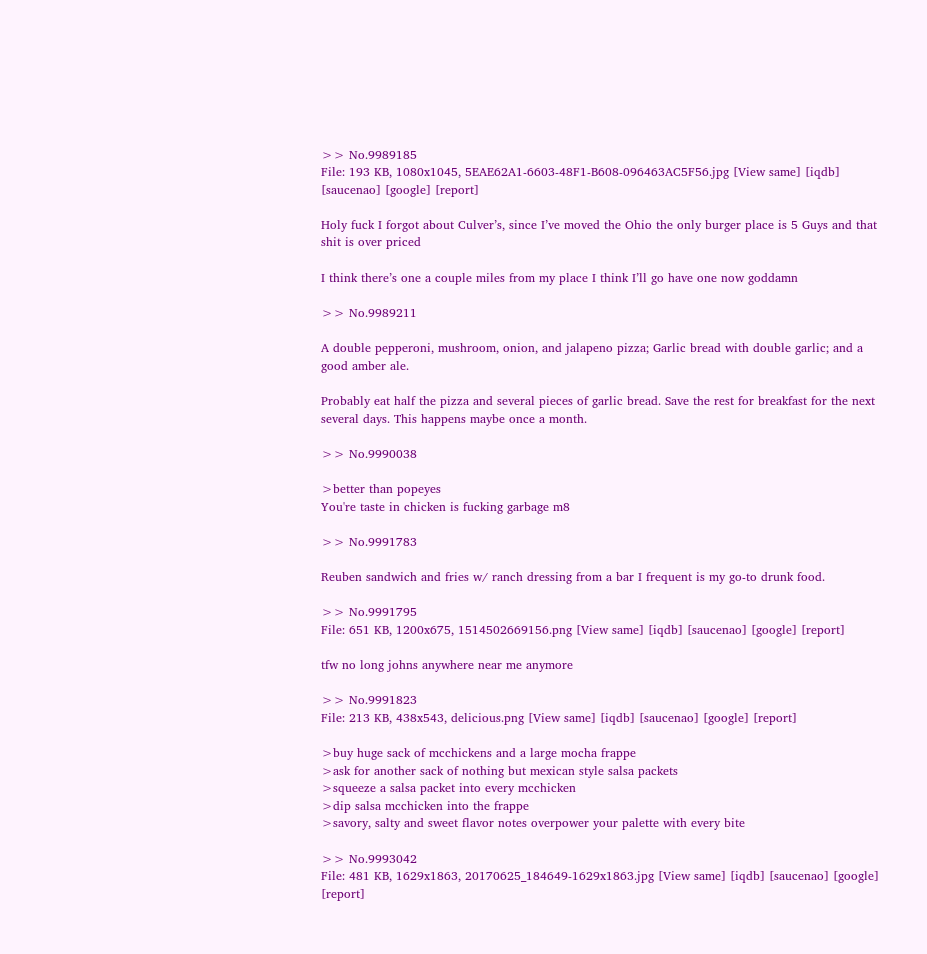>> No.9989185
File: 193 KB, 1080x1045, 5EAE62A1-6603-48F1-B608-096463AC5F56.jpg [View same] [iqdb] [saucenao] [google] [report]

Holy fuck I forgot about Culver’s, since I’ve moved the Ohio the only burger place is 5 Guys and that shit is over priced

I think there’s one a couple miles from my place I think I’ll go have one now goddamn

>> No.9989211

A double pepperoni, mushroom, onion, and jalapeno pizza; Garlic bread with double garlic; and a good amber ale.

Probably eat half the pizza and several pieces of garlic bread. Save the rest for breakfast for the next several days. This happens maybe once a month.

>> No.9990038

>better than popeyes
You're taste in chicken is fucking garbage m8

>> No.9991783

Reuben sandwich and fries w/ ranch dressing from a bar I frequent is my go-to drunk food.

>> No.9991795
File: 651 KB, 1200x675, 1514502669156.png [View same] [iqdb] [saucenao] [google] [report]

tfw no long johns anywhere near me anymore

>> No.9991823
File: 213 KB, 438x543, delicious.png [View same] [iqdb] [saucenao] [google] [report]

>buy huge sack of mcchickens and a large mocha frappe
>ask for another sack of nothing but mexican style salsa packets
>squeeze a salsa packet into every mcchicken
>dip salsa mcchicken into the frappe
>savory, salty and sweet flavor notes overpower your palette with every bite

>> No.9993042
File: 481 KB, 1629x1863, 20170625_184649-1629x1863.jpg [View same] [iqdb] [saucenao] [google] [report]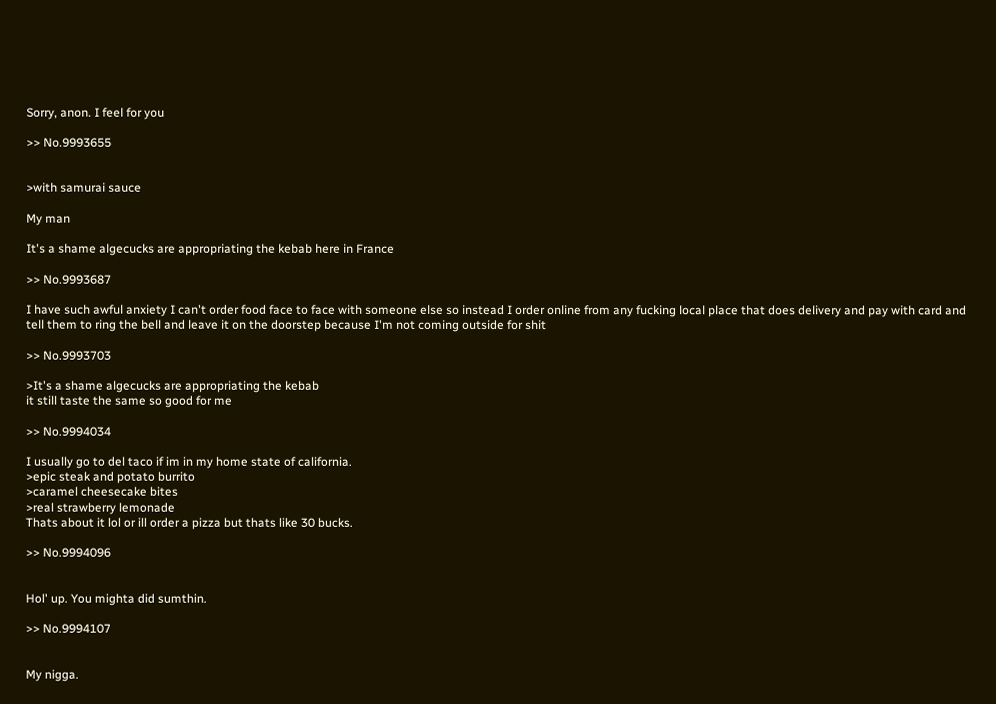Sorry, anon. I feel for you

>> No.9993655


>with samurai sauce

My man

It's a shame algecucks are appropriating the kebab here in France

>> No.9993687

I have such awful anxiety I can't order food face to face with someone else so instead I order online from any fucking local place that does delivery and pay with card and tell them to ring the bell and leave it on the doorstep because I'm not coming outside for shit

>> No.9993703

>It's a shame algecucks are appropriating the kebab
it still taste the same so good for me

>> No.9994034

I usually go to del taco if im in my home state of california.
>epic steak and potato burrito
>caramel cheesecake bites
>real strawberry lemonade
Thats about it lol or ill order a pizza but thats like 30 bucks.

>> No.9994096


Hol' up. You mighta did sumthin.

>> No.9994107


My nigga.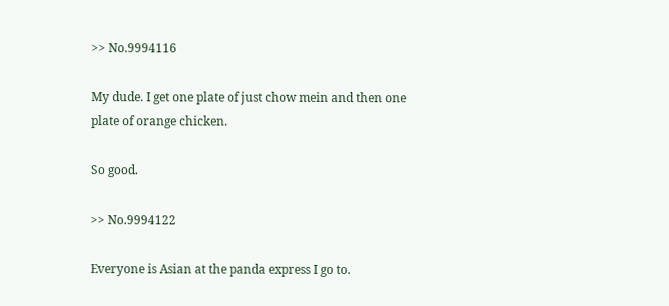>> No.9994116

My dude. I get one plate of just chow mein and then one plate of orange chicken.

So good.

>> No.9994122

Everyone is Asian at the panda express I go to.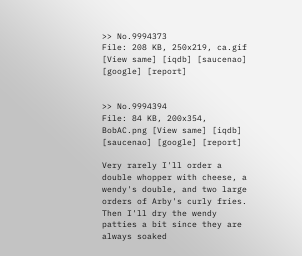>> No.9994373
File: 208 KB, 250x219, ca.gif [View same] [iqdb] [saucenao] [google] [report]


>> No.9994394
File: 84 KB, 200x354, BobAC.png [View same] [iqdb] [saucenao] [google] [report]

Very rarely I'll order a double whopper with cheese, a wendy's double, and two large orders of Arby's curly fries. Then I'll dry the wendy patties a bit since they are always soaked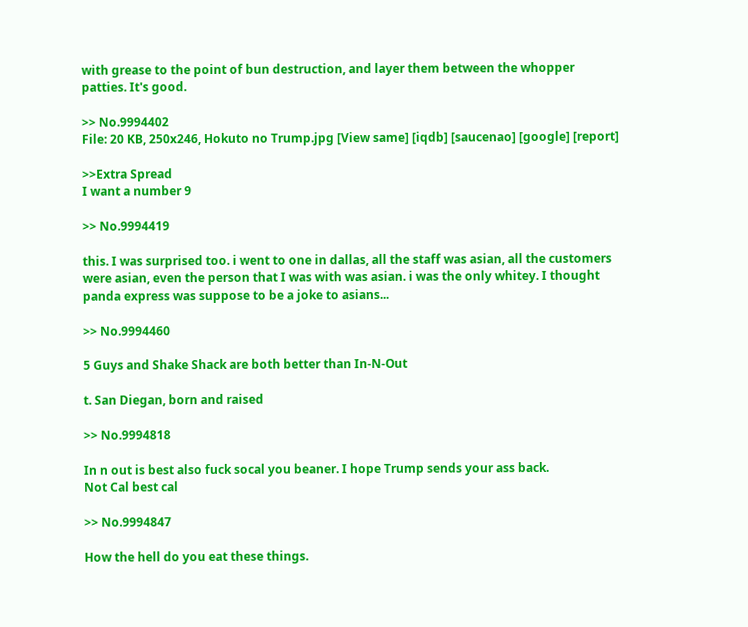with grease to the point of bun destruction, and layer them between the whopper patties. It's good.

>> No.9994402
File: 20 KB, 250x246, Hokuto no Trump.jpg [View same] [iqdb] [saucenao] [google] [report]

>>Extra Spread
I want a number 9

>> No.9994419

this. I was surprised too. i went to one in dallas, all the staff was asian, all the customers were asian, even the person that I was with was asian. i was the only whitey. I thought panda express was suppose to be a joke to asians...

>> No.9994460

5 Guys and Shake Shack are both better than In-N-Out

t. San Diegan, born and raised

>> No.9994818

In n out is best also fuck socal you beaner. I hope Trump sends your ass back.
Not Cal best cal

>> No.9994847

How the hell do you eat these things.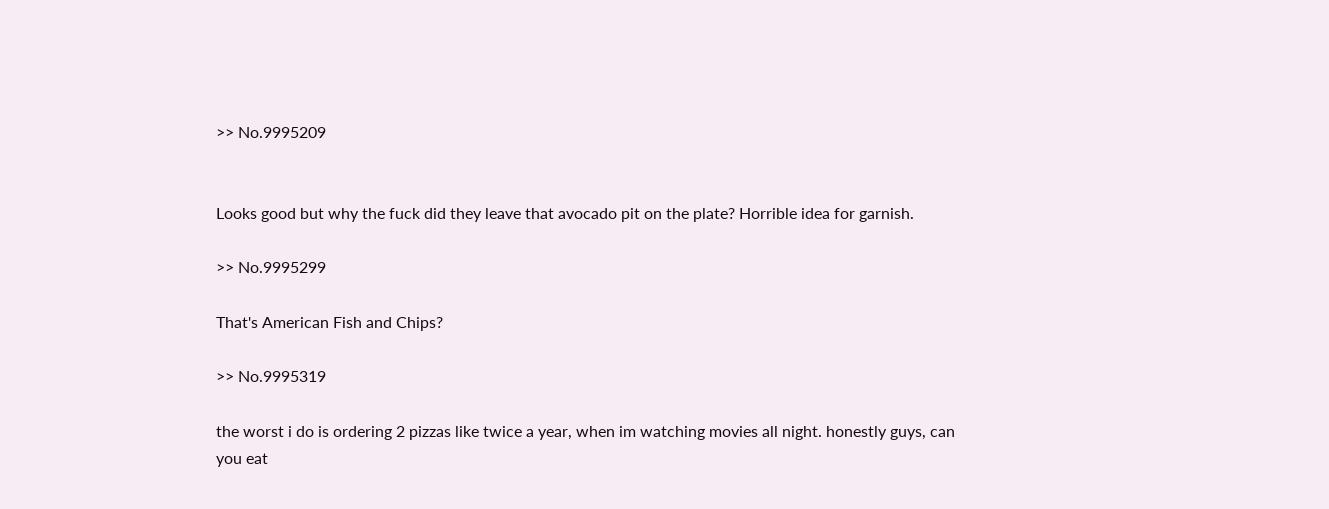>> No.9995209


Looks good but why the fuck did they leave that avocado pit on the plate? Horrible idea for garnish.

>> No.9995299

That's American Fish and Chips?

>> No.9995319

the worst i do is ordering 2 pizzas like twice a year, when im watching movies all night. honestly guys, can you eat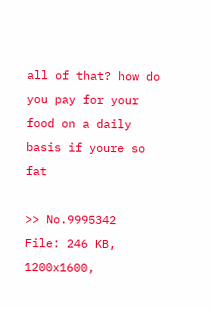all of that? how do you pay for your food on a daily basis if youre so fat

>> No.9995342
File: 246 KB, 1200x1600,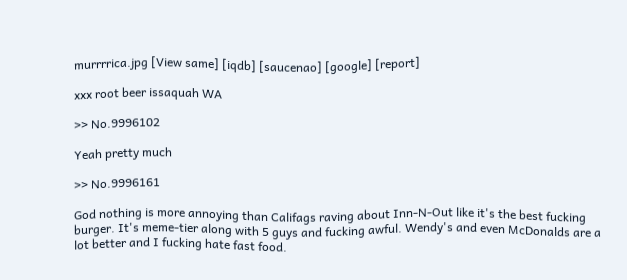murrrrica.jpg [View same] [iqdb] [saucenao] [google] [report]

xxx root beer issaquah WA

>> No.9996102

Yeah pretty much

>> No.9996161

God nothing is more annoying than Califags raving about Inn-N-Out like it's the best fucking burger. It's meme-tier along with 5 guys and fucking awful. Wendy's and even McDonalds are a lot better and I fucking hate fast food.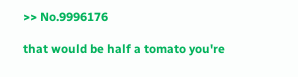>> No.9996176

that would be half a tomato you're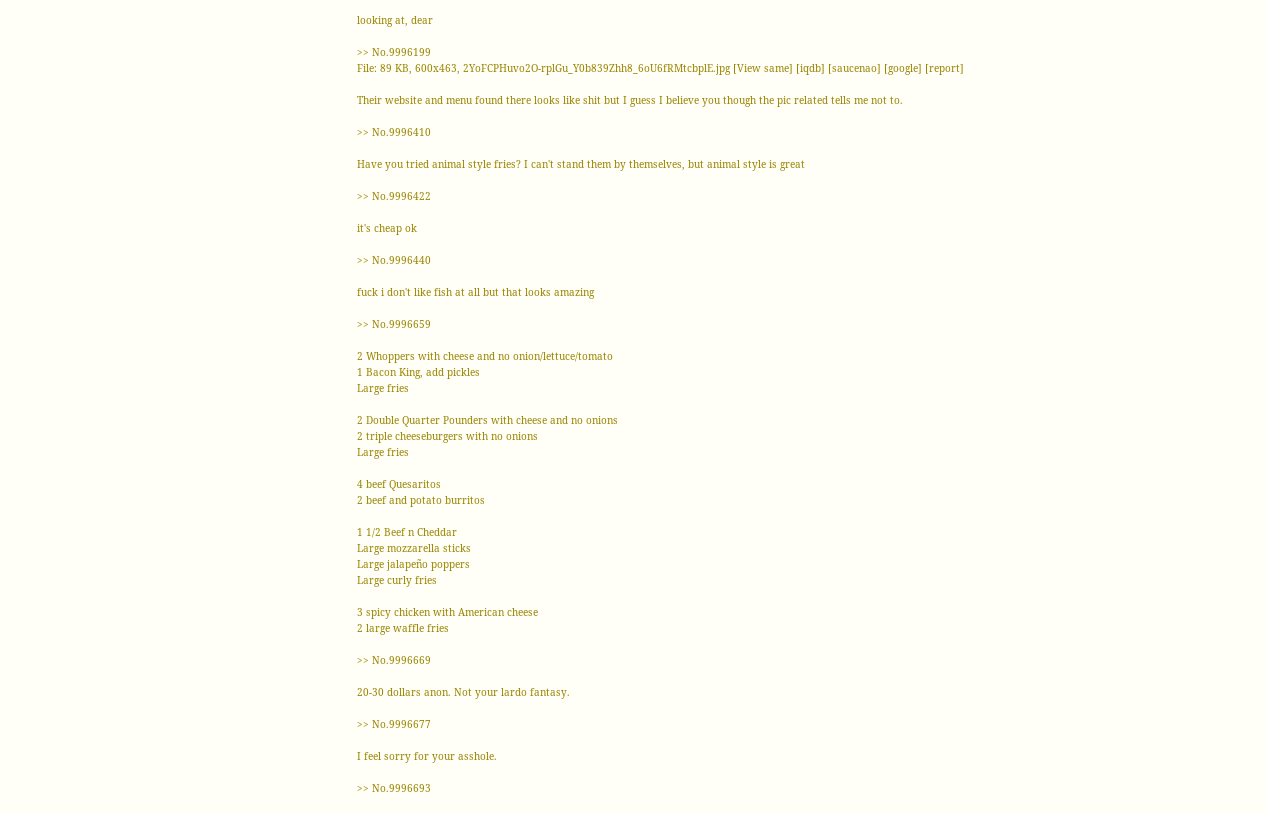looking at, dear

>> No.9996199
File: 89 KB, 600x463, 2YoFCPHuvo2O-rplGu_Y0b839Zhh8_6oU6fRMtcbplE.jpg [View same] [iqdb] [saucenao] [google] [report]

Their website and menu found there looks like shit but I guess I believe you though the pic related tells me not to.

>> No.9996410

Have you tried animal style fries? I can't stand them by themselves, but animal style is great

>> No.9996422

it's cheap ok

>> No.9996440

fuck i don't like fish at all but that looks amazing

>> No.9996659

2 Whoppers with cheese and no onion/lettuce/tomato
1 Bacon King, add pickles
Large fries

2 Double Quarter Pounders with cheese and no onions
2 triple cheeseburgers with no onions
Large fries

4 beef Quesaritos
2 beef and potato burritos

1 1/2 Beef n Cheddar
Large mozzarella sticks
Large jalapeño poppers
Large curly fries

3 spicy chicken with American cheese
2 large waffle fries

>> No.9996669

20-30 dollars anon. Not your lardo fantasy.

>> No.9996677

I feel sorry for your asshole.

>> No.9996693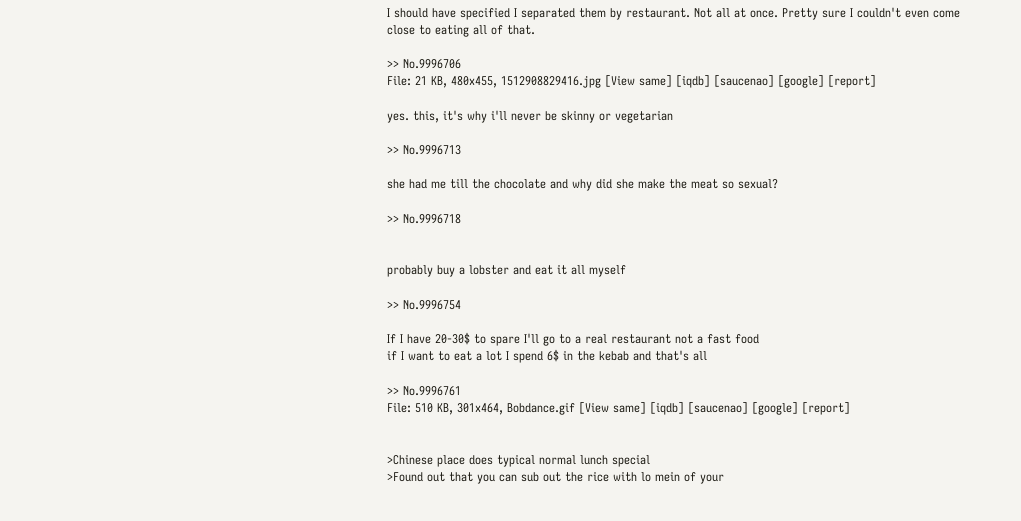I should have specified I separated them by restaurant. Not all at once. Pretty sure I couldn't even come close to eating all of that.

>> No.9996706
File: 21 KB, 480x455, 1512908829416.jpg [View same] [iqdb] [saucenao] [google] [report]

yes. this, it's why i'll never be skinny or vegetarian

>> No.9996713

she had me till the chocolate and why did she make the meat so sexual?

>> No.9996718


probably buy a lobster and eat it all myself

>> No.9996754

If I have 20-30$ to spare I'll go to a real restaurant not a fast food
if I want to eat a lot I spend 6$ in the kebab and that's all

>> No.9996761
File: 510 KB, 301x464, Bobdance.gif [View same] [iqdb] [saucenao] [google] [report]


>Chinese place does typical normal lunch special
>Found out that you can sub out the rice with lo mein of your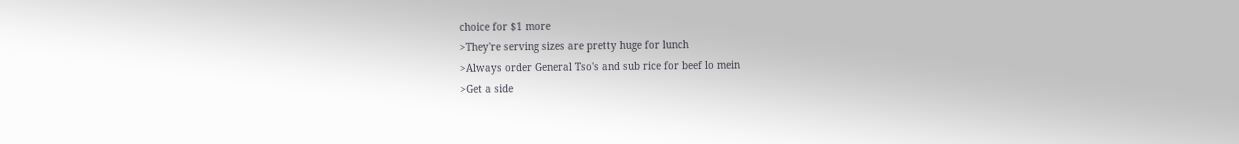choice for $1 more
>They're serving sizes are pretty huge for lunch
>Always order General Tso's and sub rice for beef lo mein
>Get a side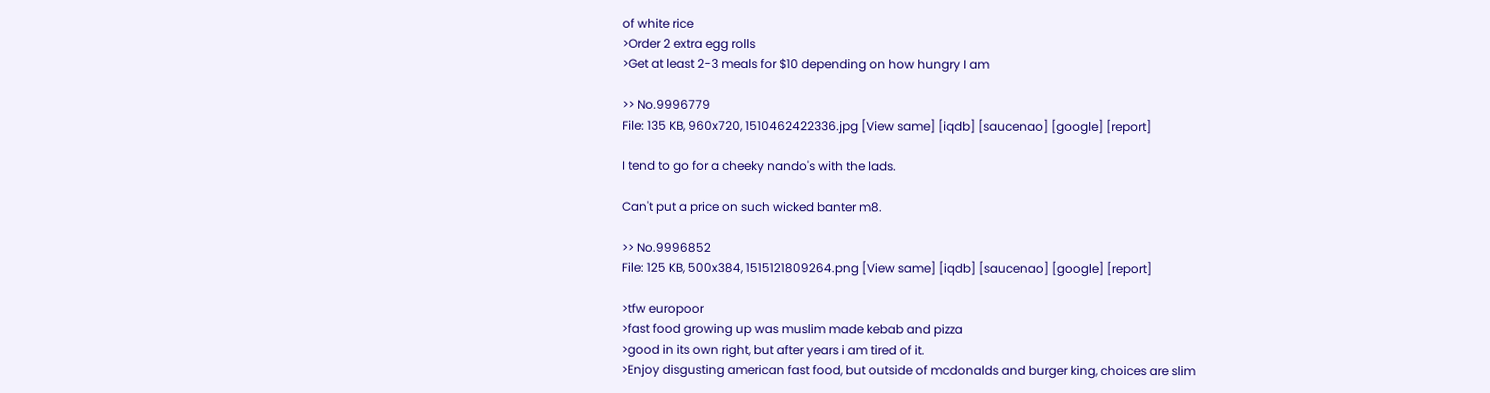of white rice
>Order 2 extra egg rolls
>Get at least 2-3 meals for $10 depending on how hungry I am

>> No.9996779
File: 135 KB, 960x720, 1510462422336.jpg [View same] [iqdb] [saucenao] [google] [report]

I tend to go for a cheeky nando's with the lads.

Can't put a price on such wicked banter m8.

>> No.9996852
File: 125 KB, 500x384, 1515121809264.png [View same] [iqdb] [saucenao] [google] [report]

>tfw europoor
>fast food growing up was muslim made kebab and pizza
>good in its own right, but after years i am tired of it.
>Enjoy disgusting american fast food, but outside of mcdonalds and burger king, choices are slim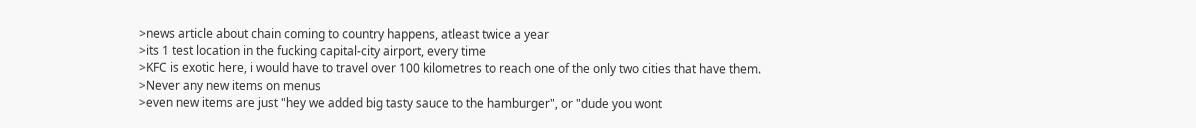>news article about chain coming to country happens, atleast twice a year
>its 1 test location in the fucking capital-city airport, every time
>KFC is exotic here, i would have to travel over 100 kilometres to reach one of the only two cities that have them.
>Never any new items on menus
>even new items are just "hey we added big tasty sauce to the hamburger", or "dude you wont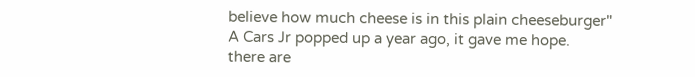believe how much cheese is in this plain cheeseburger"
A Cars Jr popped up a year ago, it gave me hope.
there are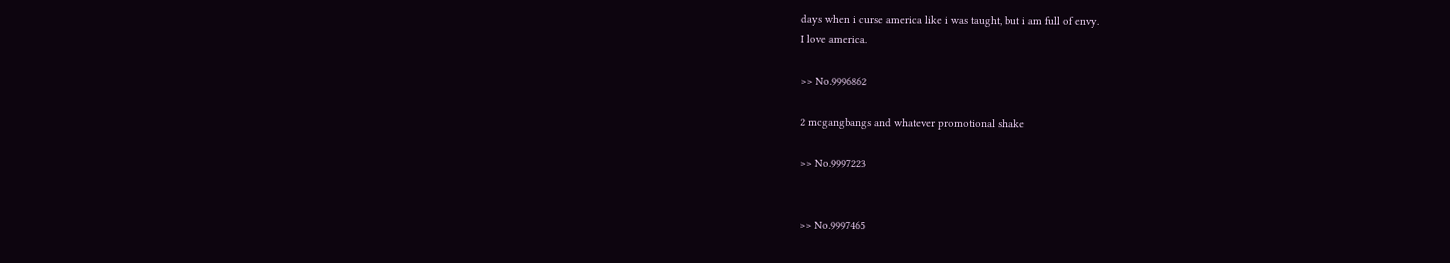days when i curse america like i was taught, but i am full of envy.
I love america.

>> No.9996862

2 mcgangbangs and whatever promotional shake

>> No.9997223


>> No.9997465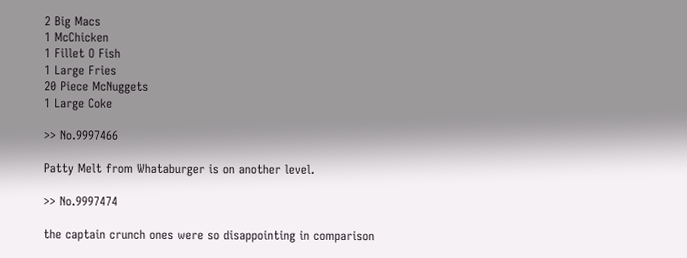2 Big Macs
1 McChicken
1 Fillet O Fish
1 Large Fries
20 Piece McNuggets
1 Large Coke

>> No.9997466

Patty Melt from Whataburger is on another level.

>> No.9997474

the captain crunch ones were so disappointing in comparison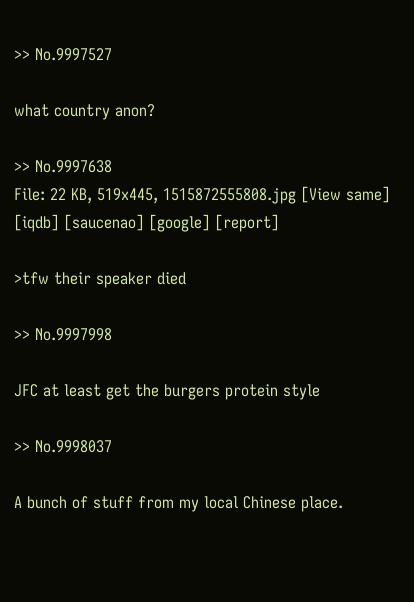>> No.9997527

what country anon?

>> No.9997638
File: 22 KB, 519x445, 1515872555808.jpg [View same] [iqdb] [saucenao] [google] [report]

>tfw their speaker died

>> No.9997998

JFC at least get the burgers protein style

>> No.9998037

A bunch of stuff from my local Chinese place.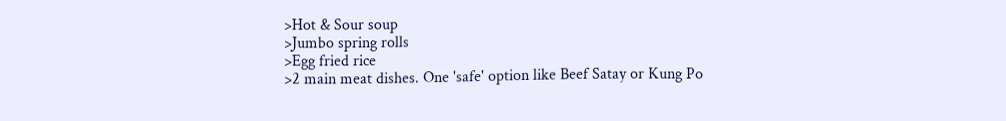>Hot & Sour soup
>Jumbo spring rolls
>Egg fried rice
>2 main meat dishes. One 'safe' option like Beef Satay or Kung Po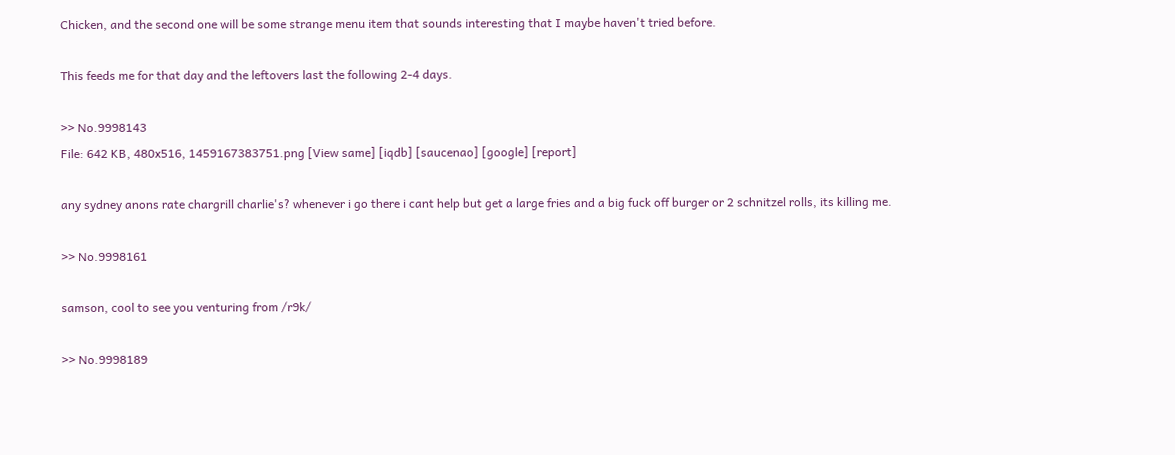Chicken, and the second one will be some strange menu item that sounds interesting that I maybe haven't tried before.

This feeds me for that day and the leftovers last the following 2-4 days.

>> No.9998143
File: 642 KB, 480x516, 1459167383751.png [View same] [iqdb] [saucenao] [google] [report]

any sydney anons rate chargrill charlie's? whenever i go there i cant help but get a large fries and a big fuck off burger or 2 schnitzel rolls, its killing me.

>> No.9998161

samson, cool to see you venturing from /r9k/

>> No.9998189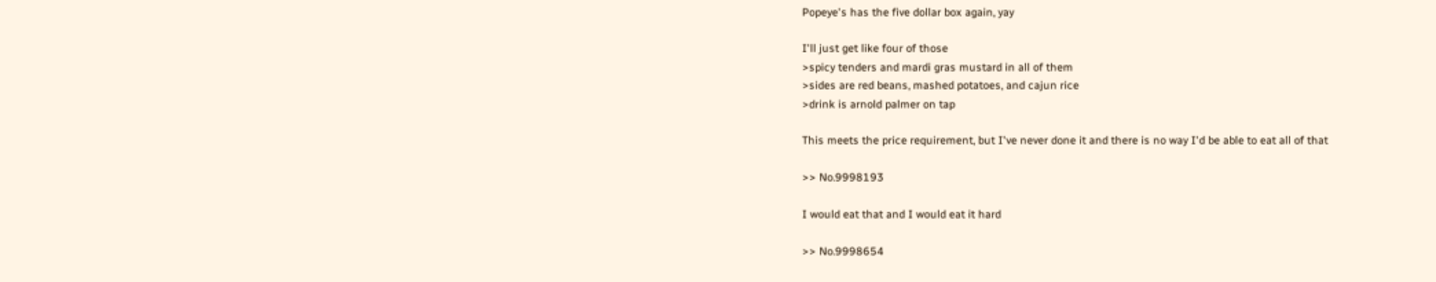Popeye's has the five dollar box again, yay

I'll just get like four of those
>spicy tenders and mardi gras mustard in all of them
>sides are red beans, mashed potatoes, and cajun rice
>drink is arnold palmer on tap

This meets the price requirement, but I've never done it and there is no way I'd be able to eat all of that

>> No.9998193

I would eat that and I would eat it hard

>> No.9998654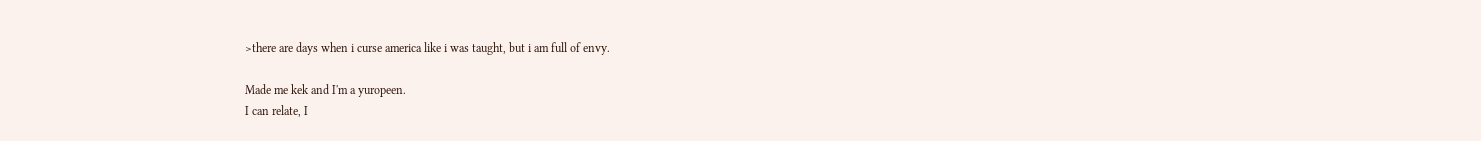>there are days when i curse america like i was taught, but i am full of envy.

Made me kek and I'm a yuropeen.
I can relate, I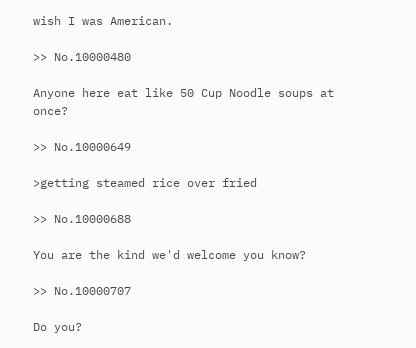wish I was American.

>> No.10000480

Anyone here eat like 50 Cup Noodle soups at once?

>> No.10000649

>getting steamed rice over fried

>> No.10000688

You are the kind we'd welcome you know?

>> No.10000707

Do you?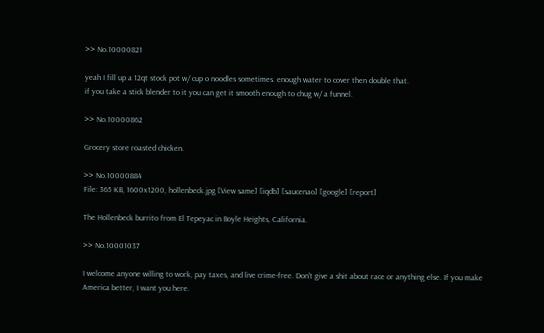>> No.10000821

yeah I fill up a 12qt stock pot w/ cup o noodles sometimes. enough water to cover then double that.
if you take a stick blender to it you can get it smooth enough to chug w/ a funnel.

>> No.10000862

Grocery store roasted chicken.

>> No.10000884
File: 365 KB, 1600x1200, hollenbeck.jpg [View same] [iqdb] [saucenao] [google] [report]

The Hollenbeck burrito from El Tepeyac in Boyle Heights, California.

>> No.10001037

I welcome anyone willing to work, pay taxes, and live crime-free. Don't give a shit about race or anything else. If you make America better, I want you here.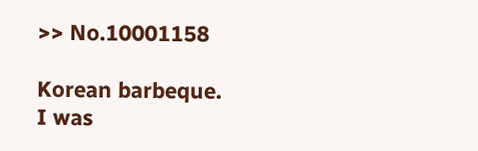>> No.10001158

Korean barbeque.
I was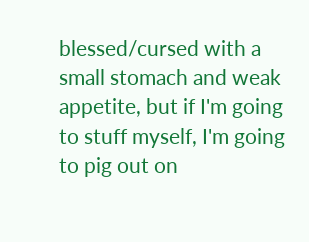blessed/cursed with a small stomach and weak appetite, but if I'm going to stuff myself, I'm going to pig out on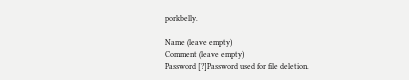porkbelly.

Name (leave empty)
Comment (leave empty)
Password [?]Password used for file deletion.